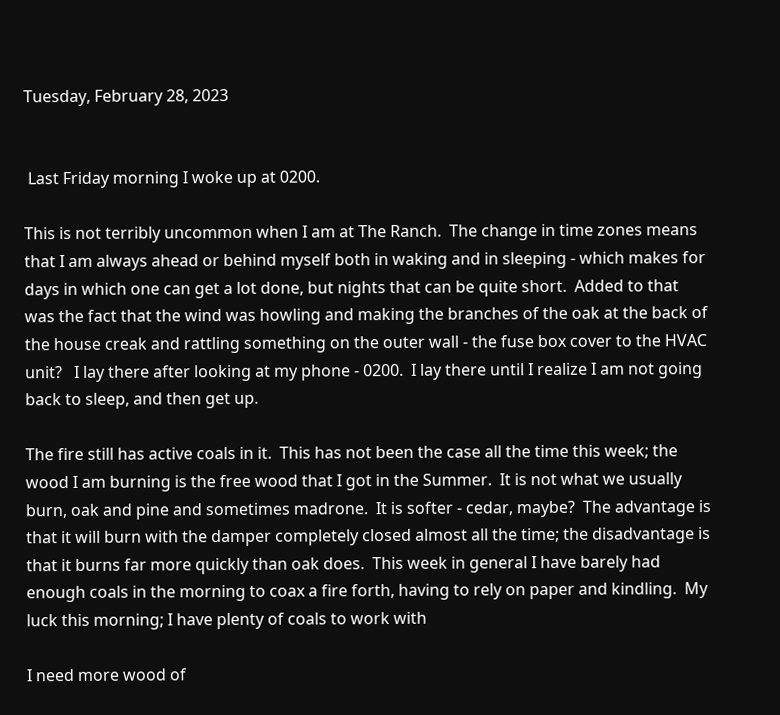Tuesday, February 28, 2023


 Last Friday morning I woke up at 0200.

This is not terribly uncommon when I am at The Ranch.  The change in time zones means that I am always ahead or behind myself both in waking and in sleeping - which makes for days in which one can get a lot done, but nights that can be quite short.  Added to that was the fact that the wind was howling and making the branches of the oak at the back of the house creak and rattling something on the outer wall - the fuse box cover to the HVAC unit?   I lay there after looking at my phone - 0200.  I lay there until I realize I am not going back to sleep, and then get up.

The fire still has active coals in it.  This has not been the case all the time this week; the wood I am burning is the free wood that I got in the Summer.  It is not what we usually burn, oak and pine and sometimes madrone.  It is softer - cedar, maybe?  The advantage is that it will burn with the damper completely closed almost all the time; the disadvantage is that it burns far more quickly than oak does.  This week in general I have barely had enough coals in the morning to coax a fire forth, having to rely on paper and kindling.  My luck this morning; I have plenty of coals to work with

I need more wood of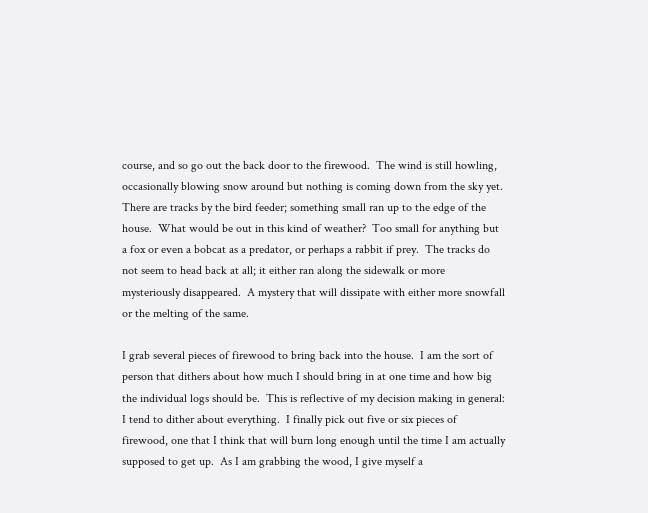course, and so go out the back door to the firewood.  The wind is still howling, occasionally blowing snow around but nothing is coming down from the sky yet.  There are tracks by the bird feeder; something small ran up to the edge of the house.  What would be out in this kind of weather?  Too small for anything but a fox or even a bobcat as a predator, or perhaps a rabbit if prey.  The tracks do not seem to head back at all; it either ran along the sidewalk or more mysteriously disappeared.  A mystery that will dissipate with either more snowfall or the melting of the same.

I grab several pieces of firewood to bring back into the house.  I am the sort of person that dithers about how much I should bring in at one time and how big the individual logs should be.  This is reflective of my decision making in general:  I tend to dither about everything.  I finally pick out five or six pieces of firewood, one that I think that will burn long enough until the time I am actually supposed to get up.  As I am grabbing the wood, I give myself a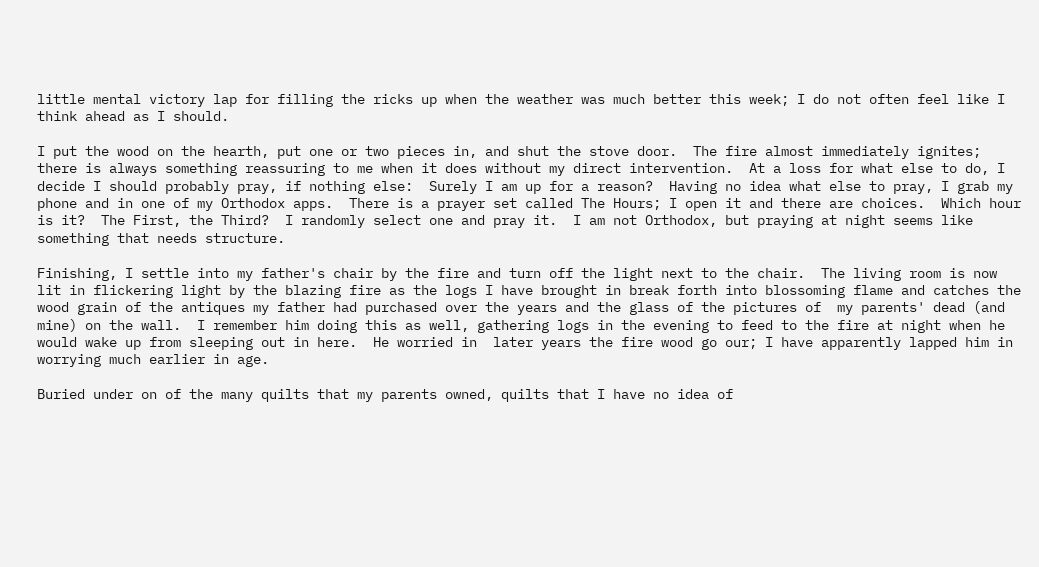little mental victory lap for filling the ricks up when the weather was much better this week; I do not often feel like I think ahead as I should.

I put the wood on the hearth, put one or two pieces in, and shut the stove door.  The fire almost immediately ignites; there is always something reassuring to me when it does without my direct intervention.  At a loss for what else to do, I decide I should probably pray, if nothing else:  Surely I am up for a reason?  Having no idea what else to pray, I grab my phone and in one of my Orthodox apps.  There is a prayer set called The Hours; I open it and there are choices.  Which hour is it?  The First, the Third?  I randomly select one and pray it.  I am not Orthodox, but praying at night seems like something that needs structure.

Finishing, I settle into my father's chair by the fire and turn off the light next to the chair.  The living room is now lit in flickering light by the blazing fire as the logs I have brought in break forth into blossoming flame and catches the wood grain of the antiques my father had purchased over the years and the glass of the pictures of  my parents' dead (and mine) on the wall.  I remember him doing this as well, gathering logs in the evening to feed to the fire at night when he would wake up from sleeping out in here.  He worried in  later years the fire wood go our; I have apparently lapped him in worrying much earlier in age.

Buried under on of the many quilts that my parents owned, quilts that I have no idea of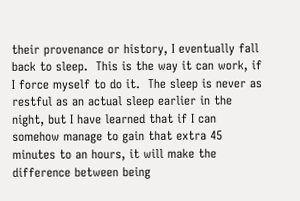their provenance or history, I eventually fall back to sleep.  This is the way it can work, if I force myself to do it.  The sleep is never as restful as an actual sleep earlier in the night, but I have learned that if I can somehow manage to gain that extra 45 minutes to an hours, it will make the difference between being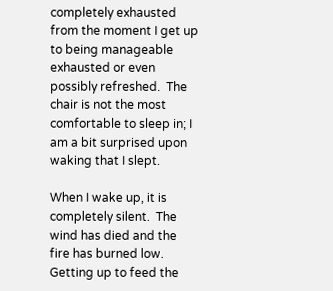completely exhausted from the moment I get up to being manageable exhausted or even possibly refreshed.  The chair is not the most comfortable to sleep in; I am a bit surprised upon waking that I slept.

When I wake up, it is completely silent.  The wind has died and the fire has burned low.  Getting up to feed the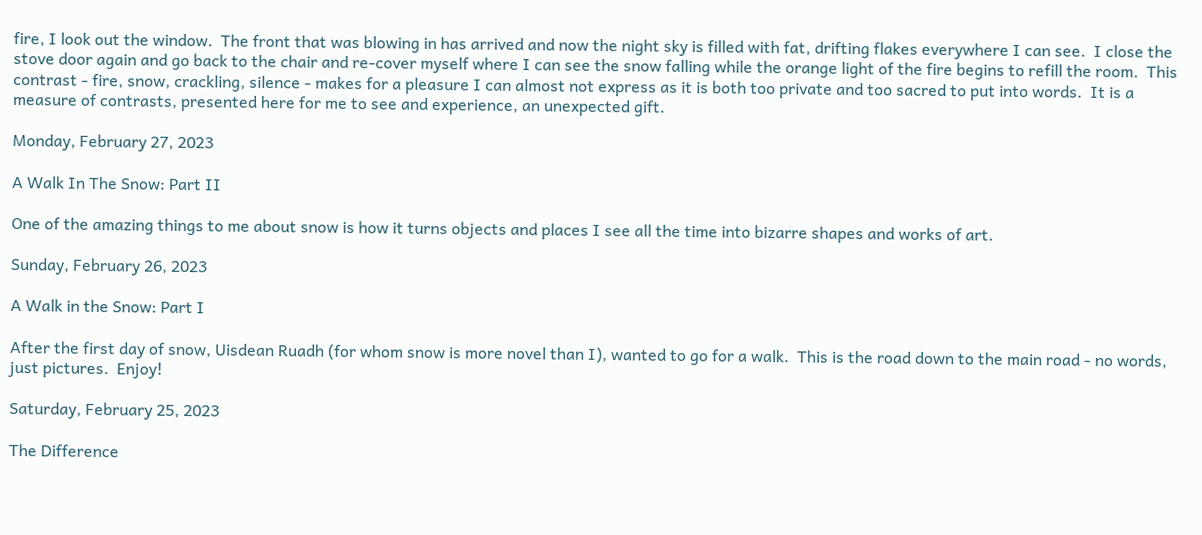fire, I look out the window.  The front that was blowing in has arrived and now the night sky is filled with fat, drifting flakes everywhere I can see.  I close the stove door again and go back to the chair and re-cover myself where I can see the snow falling while the orange light of the fire begins to refill the room.  This contrast - fire, snow, crackling, silence - makes for a pleasure I can almost not express as it is both too private and too sacred to put into words.  It is a measure of contrasts, presented here for me to see and experience, an unexpected gift.

Monday, February 27, 2023

A Walk In The Snow: Part II

One of the amazing things to me about snow is how it turns objects and places I see all the time into bizarre shapes and works of art.

Sunday, February 26, 2023

A Walk in the Snow: Part I

After the first day of snow, Uisdean Ruadh (for whom snow is more novel than I), wanted to go for a walk.  This is the road down to the main road - no words, just pictures.  Enjoy!

Saturday, February 25, 2023

The Difference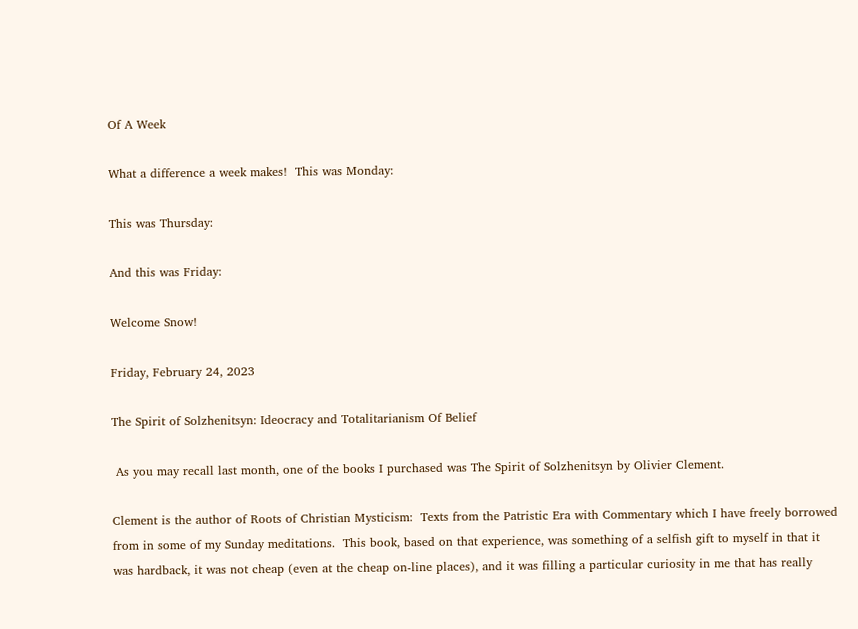Of A Week

What a difference a week makes!  This was Monday:

This was Thursday:

And this was Friday:

Welcome Snow!

Friday, February 24, 2023

The Spirit of Solzhenitsyn: Ideocracy and Totalitarianism Of Belief

 As you may recall last month, one of the books I purchased was The Spirit of Solzhenitsyn by Olivier Clement.

Clement is the author of Roots of Christian Mysticism:  Texts from the Patristic Era with Commentary which I have freely borrowed from in some of my Sunday meditations.  This book, based on that experience, was something of a selfish gift to myself in that it was hardback, it was not cheap (even at the cheap on-line places), and it was filling a particular curiosity in me that has really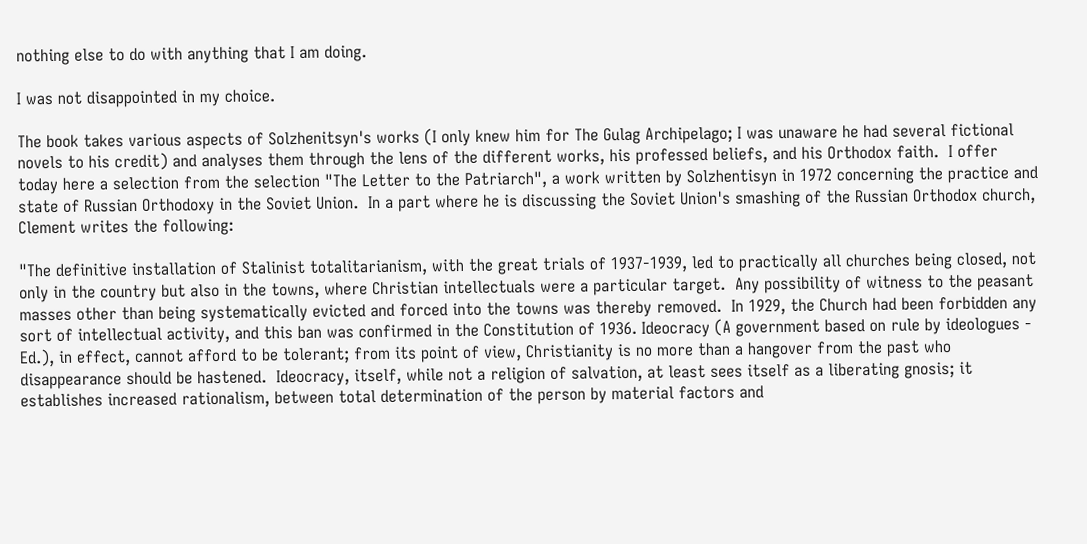nothing else to do with anything that I am doing.

I was not disappointed in my choice.

The book takes various aspects of Solzhenitsyn's works (I only knew him for The Gulag Archipelago; I was unaware he had several fictional novels to his credit) and analyses them through the lens of the different works, his professed beliefs, and his Orthodox faith.  I offer today here a selection from the selection "The Letter to the Patriarch", a work written by Solzhentisyn in 1972 concerning the practice and state of Russian Orthodoxy in the Soviet Union.  In a part where he is discussing the Soviet Union's smashing of the Russian Orthodox church, Clement writes the following:

"The definitive installation of Stalinist totalitarianism, with the great trials of 1937-1939, led to practically all churches being closed, not only in the country but also in the towns, where Christian intellectuals were a particular target.  Any possibility of witness to the peasant masses other than being systematically evicted and forced into the towns was thereby removed.  In 1929, the Church had been forbidden any sort of intellectual activity, and this ban was confirmed in the Constitution of 1936. Ideocracy (A government based on rule by ideologues - Ed.), in effect, cannot afford to be tolerant; from its point of view, Christianity is no more than a hangover from the past who disappearance should be hastened.  Ideocracy, itself, while not a religion of salvation, at least sees itself as a liberating gnosis; it establishes increased rationalism, between total determination of the person by material factors and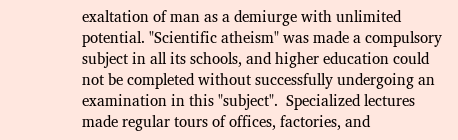exaltation of man as a demiurge with unlimited potential. "Scientific atheism" was made a compulsory subject in all its schools, and higher education could not be completed without successfully undergoing an examination in this "subject".  Specialized lectures made regular tours of offices, factories, and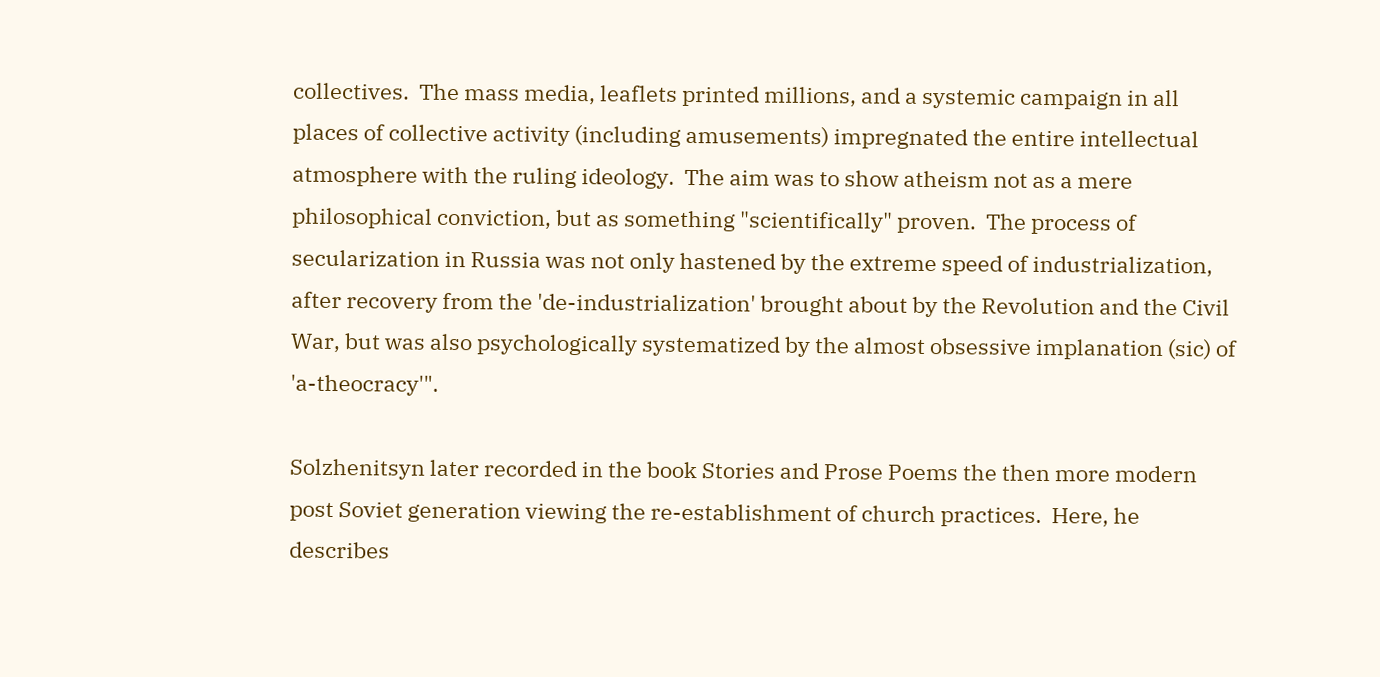collectives.  The mass media, leaflets printed millions, and a systemic campaign in all places of collective activity (including amusements) impregnated the entire intellectual atmosphere with the ruling ideology.  The aim was to show atheism not as a mere philosophical conviction, but as something "scientifically" proven.  The process of secularization in Russia was not only hastened by the extreme speed of industrialization, after recovery from the 'de-industrialization' brought about by the Revolution and the Civil War, but was also psychologically systematized by the almost obsessive implanation (sic) of 'a-theocracy'".

Solzhenitsyn later recorded in the book Stories and Prose Poems the then more modern post Soviet generation viewing the re-establishment of church practices.  Here, he describes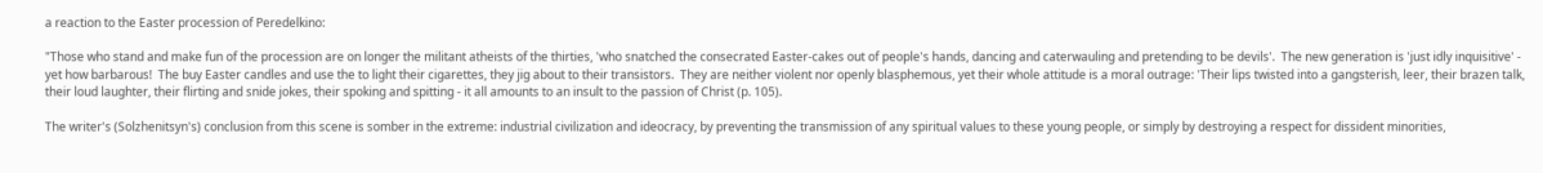a reaction to the Easter procession of Peredelkino:

"Those who stand and make fun of the procession are on longer the militant atheists of the thirties, 'who snatched the consecrated Easter-cakes out of people's hands, dancing and caterwauling and pretending to be devils'.  The new generation is 'just idly inquisitive' - yet how barbarous!  The buy Easter candles and use the to light their cigarettes, they jig about to their transistors.  They are neither violent nor openly blasphemous, yet their whole attitude is a moral outrage: 'Their lips twisted into a gangsterish, leer, their brazen talk, their loud laughter, their flirting and snide jokes, their spoking and spitting - it all amounts to an insult to the passion of Christ (p. 105).

The writer's (Solzhenitsyn's) conclusion from this scene is somber in the extreme: industrial civilization and ideocracy, by preventing the transmission of any spiritual values to these young people, or simply by destroying a respect for dissident minorities,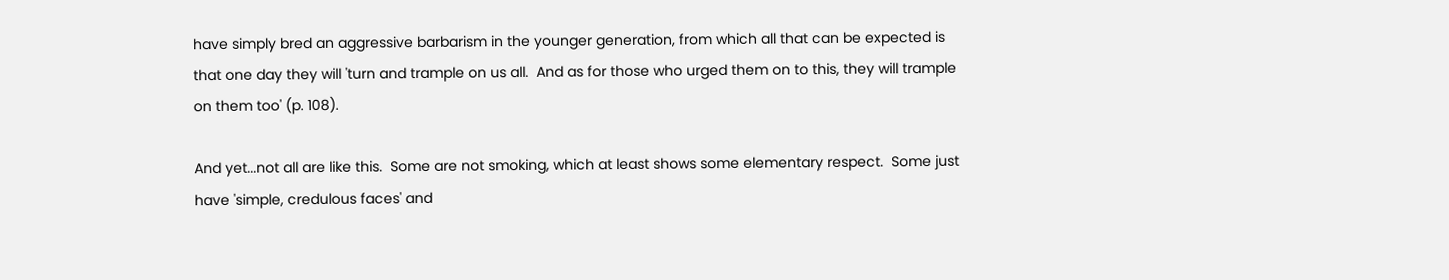have simply bred an aggressive barbarism in the younger generation, from which all that can be expected is that one day they will 'turn and trample on us all.  And as for those who urged them on to this, they will trample on them too' (p. 108).

And yet...not all are like this.  Some are not smoking, which at least shows some elementary respect.  Some just have 'simple, credulous faces' and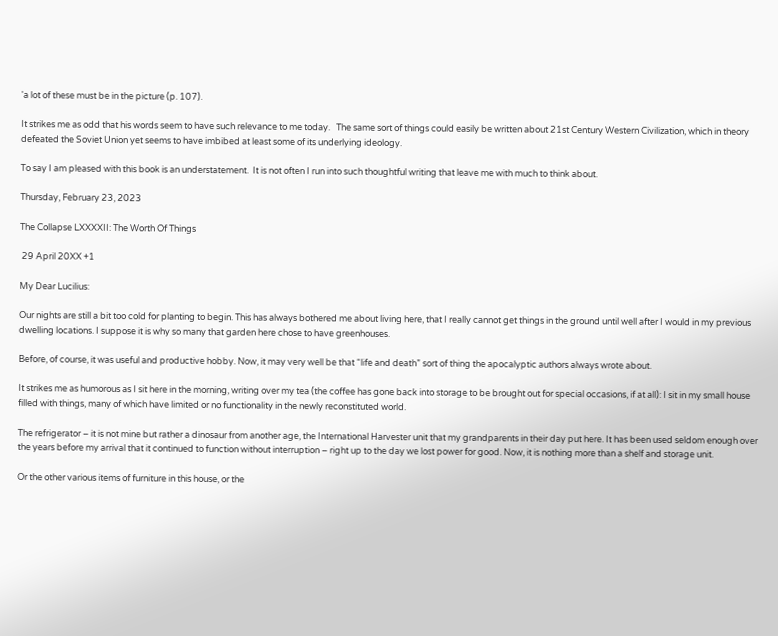'a lot of these must be in the picture (p. 107).

It strikes me as odd that his words seem to have such relevance to me today.   The same sort of things could easily be written about 21st Century Western Civilization, which in theory defeated the Soviet Union yet seems to have imbibed at least some of its underlying ideology.

To say I am pleased with this book is an understatement.  It is not often I run into such thoughtful writing that leave me with much to think about.

Thursday, February 23, 2023

The Collapse LXXXXII: The Worth Of Things

 29 April 20XX +1

My Dear Lucilius:

Our nights are still a bit too cold for planting to begin. This has always bothered me about living here, that I really cannot get things in the ground until well after I would in my previous dwelling locations. I suppose it is why so many that garden here chose to have greenhouses.

Before, of course, it was useful and productive hobby. Now, it may very well be that “life and death” sort of thing the apocalyptic authors always wrote about.

It strikes me as humorous as I sit here in the morning, writing over my tea (the coffee has gone back into storage to be brought out for special occasions, if at all): I sit in my small house filled with things, many of which have limited or no functionality in the newly reconstituted world.

The refrigerator – it is not mine but rather a dinosaur from another age, the International Harvester unit that my grandparents in their day put here. It has been used seldom enough over the years before my arrival that it continued to function without interruption – right up to the day we lost power for good. Now, it is nothing more than a shelf and storage unit.

Or the other various items of furniture in this house, or the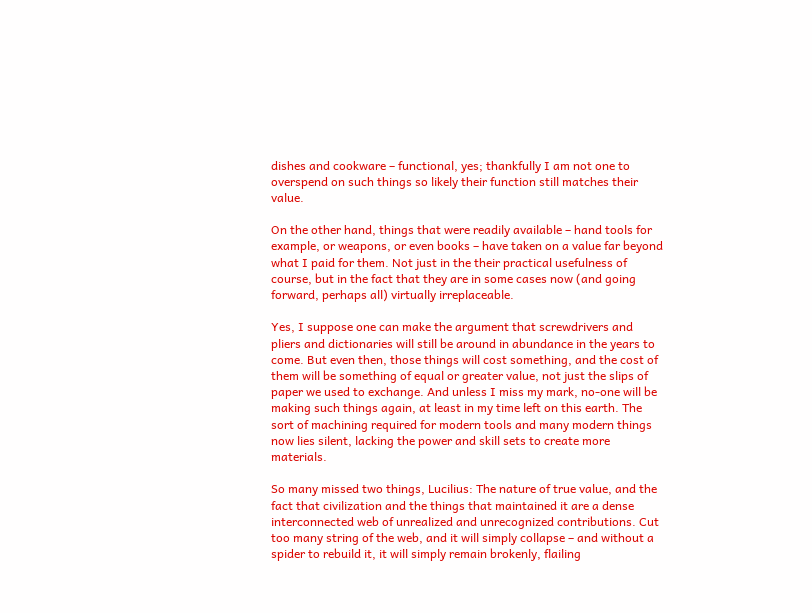dishes and cookware – functional, yes; thankfully I am not one to overspend on such things so likely their function still matches their value.

On the other hand, things that were readily available – hand tools for example, or weapons, or even books – have taken on a value far beyond what I paid for them. Not just in the their practical usefulness of course, but in the fact that they are in some cases now (and going forward, perhaps all) virtually irreplaceable.

Yes, I suppose one can make the argument that screwdrivers and pliers and dictionaries will still be around in abundance in the years to come. But even then, those things will cost something, and the cost of them will be something of equal or greater value, not just the slips of paper we used to exchange. And unless I miss my mark, no-one will be making such things again, at least in my time left on this earth. The sort of machining required for modern tools and many modern things now lies silent, lacking the power and skill sets to create more materials.

So many missed two things, Lucilius: The nature of true value, and the fact that civilization and the things that maintained it are a dense interconnected web of unrealized and unrecognized contributions. Cut too many string of the web, and it will simply collapse – and without a spider to rebuild it, it will simply remain brokenly, flailing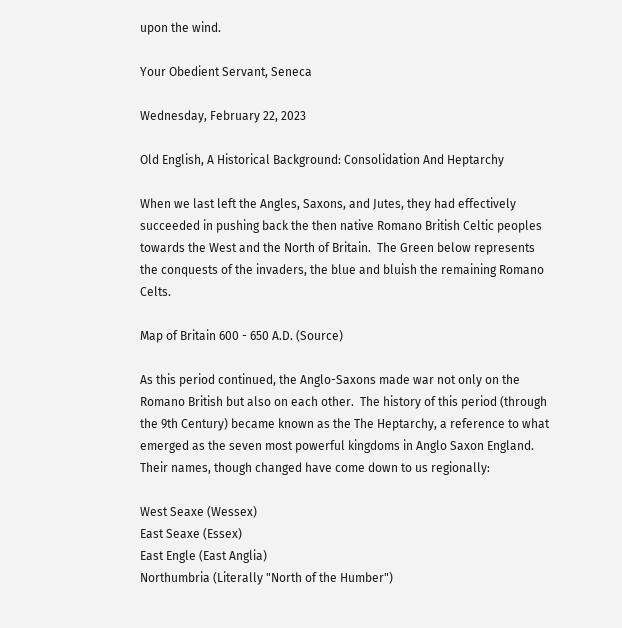upon the wind.

Your Obedient Servant, Seneca

Wednesday, February 22, 2023

Old English, A Historical Background: Consolidation And Heptarchy

When we last left the Angles, Saxons, and Jutes, they had effectively succeeded in pushing back the then native Romano British Celtic peoples towards the West and the North of Britain.  The Green below represents the conquests of the invaders, the blue and bluish the remaining Romano Celts.

Map of Britain 600 - 650 A.D. (Source)

As this period continued, the Anglo-Saxons made war not only on the Romano British but also on each other.  The history of this period (through the 9th Century) became known as the The Heptarchy, a reference to what emerged as the seven most powerful kingdoms in Anglo Saxon England.
Their names, though changed have come down to us regionally:

West Seaxe (Wessex)
East Seaxe (Essex)
East Engle (East Anglia)
Northumbria (Literally "North of the Humber")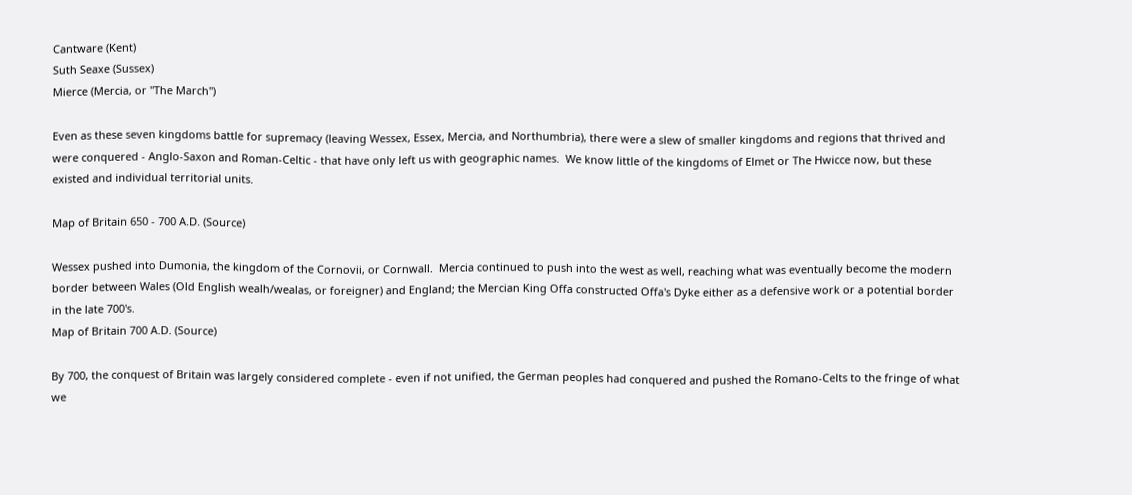Cantware (Kent)
Suth Seaxe (Sussex)
Mierce (Mercia, or "The March")

Even as these seven kingdoms battle for supremacy (leaving Wessex, Essex, Mercia, and Northumbria), there were a slew of smaller kingdoms and regions that thrived and were conquered - Anglo-Saxon and Roman-Celtic - that have only left us with geographic names.  We know little of the kingdoms of Elmet or The Hwicce now, but these existed and individual territorial units.

Map of Britain 650 - 700 A.D. (Source)

Wessex pushed into Dumonia, the kingdom of the Cornovii, or Cornwall.  Mercia continued to push into the west as well, reaching what was eventually become the modern border between Wales (Old English wealh/wealas, or foreigner) and England; the Mercian King Offa constructed Offa's Dyke either as a defensive work or a potential border in the late 700's.
Map of Britain 700 A.D. (Source)

By 700, the conquest of Britain was largely considered complete - even if not unified, the German peoples had conquered and pushed the Romano-Celts to the fringe of what we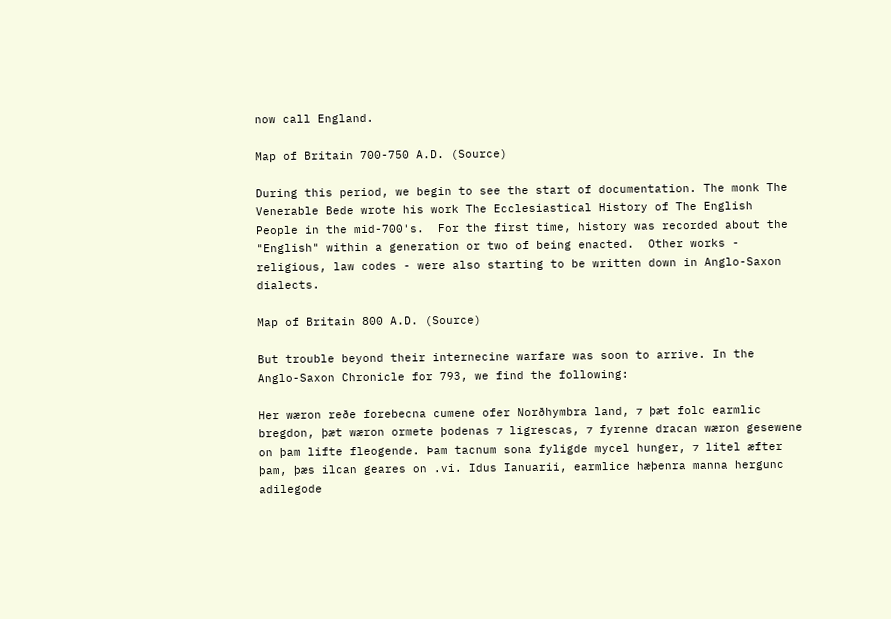now call England.

Map of Britain 700-750 A.D. (Source)

During this period, we begin to see the start of documentation. The monk The Venerable Bede wrote his work The Ecclesiastical History of The English People in the mid-700's.  For the first time, history was recorded about the "English" within a generation or two of being enacted.  Other works - religious, law codes - were also starting to be written down in Anglo-Saxon dialects.

Map of Britain 800 A.D. (Source)

But trouble beyond their internecine warfare was soon to arrive. In the Anglo-Saxon Chronicle for 793, we find the following:

Her wæron reðe forebecna cumene ofer Norðhymbra land, ⁊ þæt folc earmlic bregdon, þæt wæron ormete þodenas ⁊ ligrescas, ⁊ fyrenne dracan wæron gesewene on þam lifte fleogende. Þam tacnum sona fyligde mycel hunger, ⁊ litel æfter þam, þæs ilcan geares on .vi. Idus Ianuarii, earmlice hæþenra manna hergunc adilegode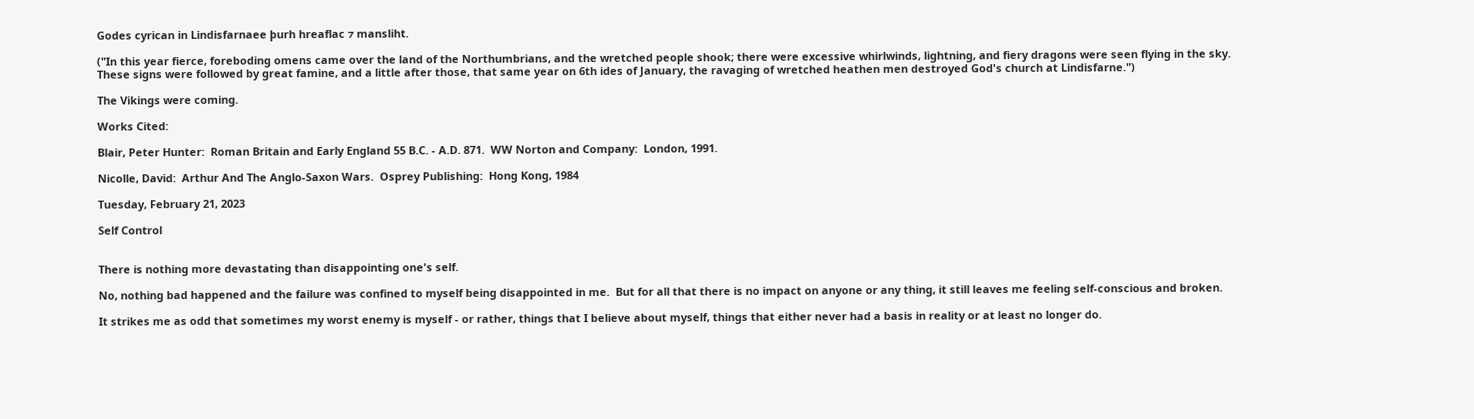Godes cyrican in Lindisfarnaee þurh hreaflac ⁊ mansliht.

("In this year fierce, foreboding omens came over the land of the Northumbrians, and the wretched people shook; there were excessive whirlwinds, lightning, and fiery dragons were seen flying in the sky. These signs were followed by great famine, and a little after those, that same year on 6th ides of January, the ravaging of wretched heathen men destroyed God's church at Lindisfarne.")

The Vikings were coming.

Works Cited:

Blair, Peter Hunter:  Roman Britain and Early England 55 B.C. - A.D. 871.  WW Norton and Company:  London, 1991.

Nicolle, David:  Arthur And The Anglo-Saxon Wars.  Osprey Publishing:  Hong Kong, 1984

Tuesday, February 21, 2023

Self Control


There is nothing more devastating than disappointing one's self.

No, nothing bad happened and the failure was confined to myself being disappointed in me.  But for all that there is no impact on anyone or any thing, it still leaves me feeling self-conscious and broken.

It strikes me as odd that sometimes my worst enemy is myself - or rather, things that I believe about myself, things that either never had a basis in reality or at least no longer do.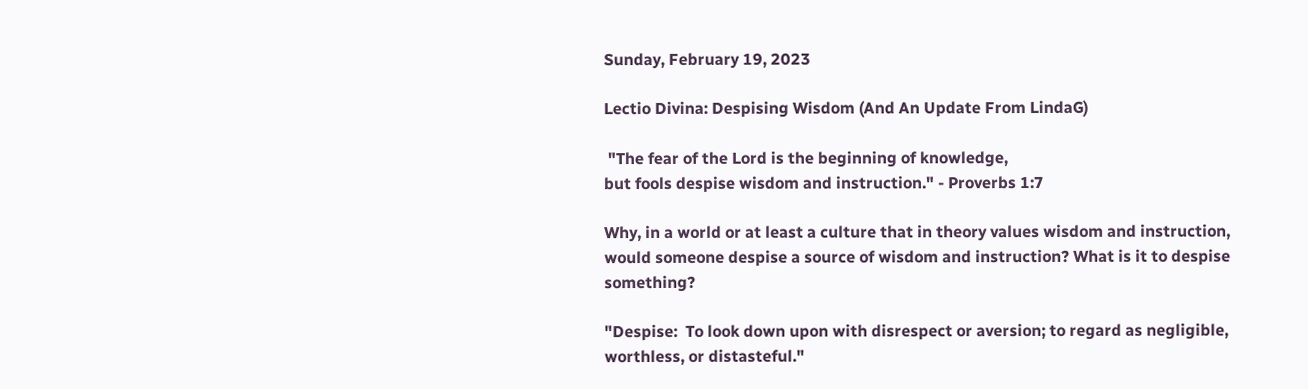Sunday, February 19, 2023

Lectio Divina: Despising Wisdom (And An Update From LindaG)

 "The fear of the Lord is the beginning of knowledge,
but fools despise wisdom and instruction." - Proverbs 1:7

Why, in a world or at least a culture that in theory values wisdom and instruction, would someone despise a source of wisdom and instruction? What is it to despise something?

"Despise:  To look down upon with disrespect or aversion; to regard as negligible, worthless, or distasteful."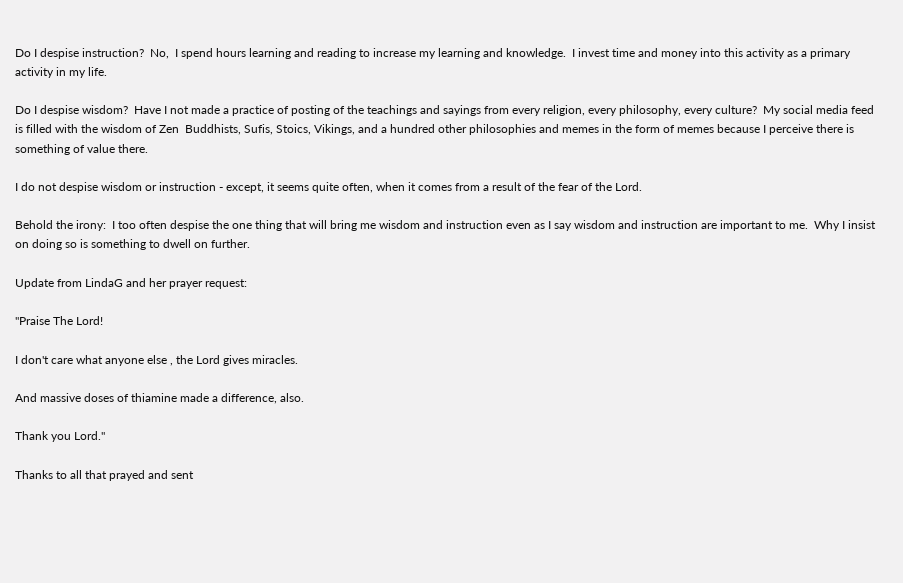Do I despise instruction?  No,  I spend hours learning and reading to increase my learning and knowledge.  I invest time and money into this activity as a primary activity in my life.

Do I despise wisdom?  Have I not made a practice of posting of the teachings and sayings from every religion, every philosophy, every culture?  My social media feed is filled with the wisdom of Zen  Buddhists, Sufis, Stoics, Vikings, and a hundred other philosophies and memes in the form of memes because I perceive there is something of value there.

I do not despise wisdom or instruction - except, it seems quite often, when it comes from a result of the fear of the Lord.

Behold the irony:  I too often despise the one thing that will bring me wisdom and instruction even as I say wisdom and instruction are important to me.  Why I insist on doing so is something to dwell on further.

Update from LindaG and her prayer request:

"Praise The Lord!

I don't care what anyone else , the Lord gives miracles.

And massive doses of thiamine made a difference, also.

Thank you Lord."

Thanks to all that prayed and sent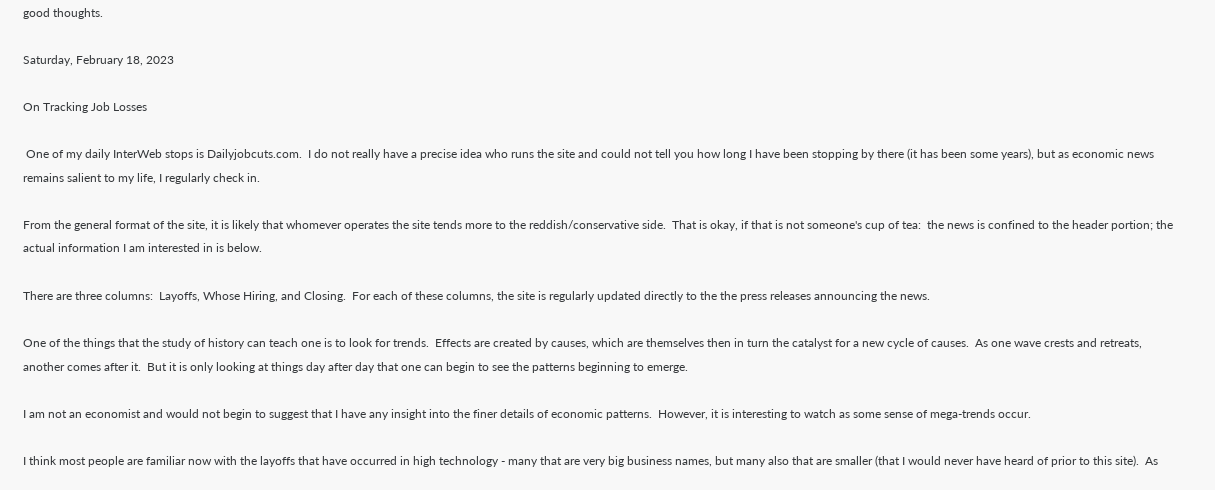good thoughts.

Saturday, February 18, 2023

On Tracking Job Losses

 One of my daily InterWeb stops is Dailyjobcuts.com.  I do not really have a precise idea who runs the site and could not tell you how long I have been stopping by there (it has been some years), but as economic news remains salient to my life, I regularly check in.

From the general format of the site, it is likely that whomever operates the site tends more to the reddish/conservative side.  That is okay, if that is not someone's cup of tea:  the news is confined to the header portion; the actual information I am interested in is below.

There are three columns:  Layoffs, Whose Hiring, and Closing.  For each of these columns, the site is regularly updated directly to the the press releases announcing the news.

One of the things that the study of history can teach one is to look for trends.  Effects are created by causes, which are themselves then in turn the catalyst for a new cycle of causes.  As one wave crests and retreats, another comes after it.  But it is only looking at things day after day that one can begin to see the patterns beginning to emerge.

I am not an economist and would not begin to suggest that I have any insight into the finer details of economic patterns.  However, it is interesting to watch as some sense of mega-trends occur.

I think most people are familiar now with the layoffs that have occurred in high technology - many that are very big business names, but many also that are smaller (that I would never have heard of prior to this site).  As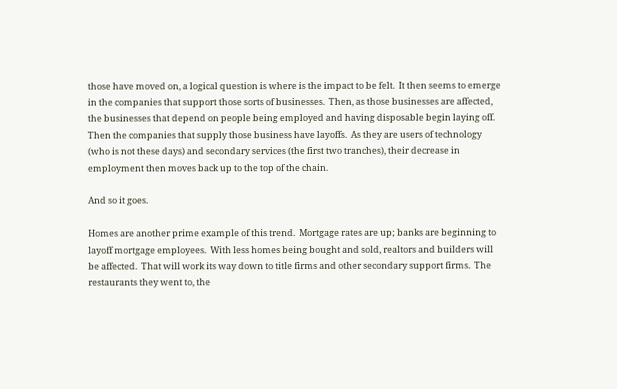those have moved on, a logical question is where is the impact to be felt.  It then seems to emerge in the companies that support those sorts of businesses.  Then, as those businesses are affected, the businesses that depend on people being employed and having disposable begin laying off.  Then the companies that supply those business have layoffs.  As they are users of technology (who is not these days) and secondary services (the first two tranches), their decrease in employment then moves back up to the top of the chain.

And so it goes.

Homes are another prime example of this trend.  Mortgage rates are up; banks are beginning to layoff mortgage employees.  With less homes being bought and sold, realtors and builders will be affected.  That will work its way down to title firms and other secondary support firms.  The restaurants they went to, the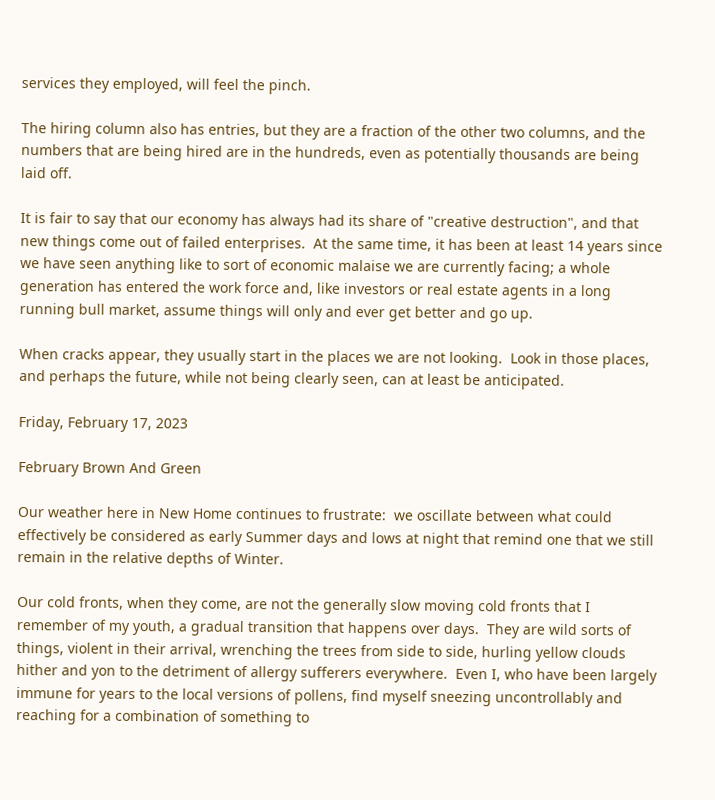services they employed, will feel the pinch.

The hiring column also has entries, but they are a fraction of the other two columns, and the numbers that are being hired are in the hundreds, even as potentially thousands are being laid off.

It is fair to say that our economy has always had its share of "creative destruction", and that new things come out of failed enterprises.  At the same time, it has been at least 14 years since we have seen anything like to sort of economic malaise we are currently facing; a whole generation has entered the work force and, like investors or real estate agents in a long running bull market, assume things will only and ever get better and go up.

When cracks appear, they usually start in the places we are not looking.  Look in those places, and perhaps the future, while not being clearly seen, can at least be anticipated.

Friday, February 17, 2023

February Brown And Green

Our weather here in New Home continues to frustrate:  we oscillate between what could effectively be considered as early Summer days and lows at night that remind one that we still remain in the relative depths of Winter.

Our cold fronts, when they come, are not the generally slow moving cold fronts that I remember of my youth, a gradual transition that happens over days.  They are wild sorts of things, violent in their arrival, wrenching the trees from side to side, hurling yellow clouds hither and yon to the detriment of allergy sufferers everywhere.  Even I, who have been largely immune for years to the local versions of pollens, find myself sneezing uncontrollably and reaching for a combination of something to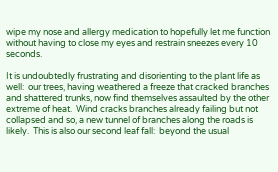wipe my nose and allergy medication to hopefully let me function without having to close my eyes and restrain sneezes every 10 seconds.

It is undoubtedly frustrating and disorienting to the plant life as well:  our trees, having weathered a freeze that cracked branches and shattered trunks, now find themselves assaulted by the other extreme of heat.  Wind cracks branches already failing but not collapsed and so, a new tunnel of branches along the roads is likely.  This is also our second leaf fall:  beyond the usual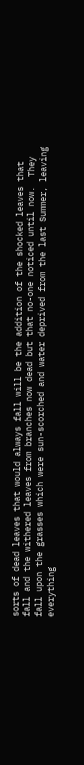sorts of dead leaves that would always fall will be the addition of the shocked leaves that fall and the withered leaves from branches now dead but that no-one noticed until now.  They fall upon the grasses which were sun-scorched and water deprived from the last Summer, leaving everything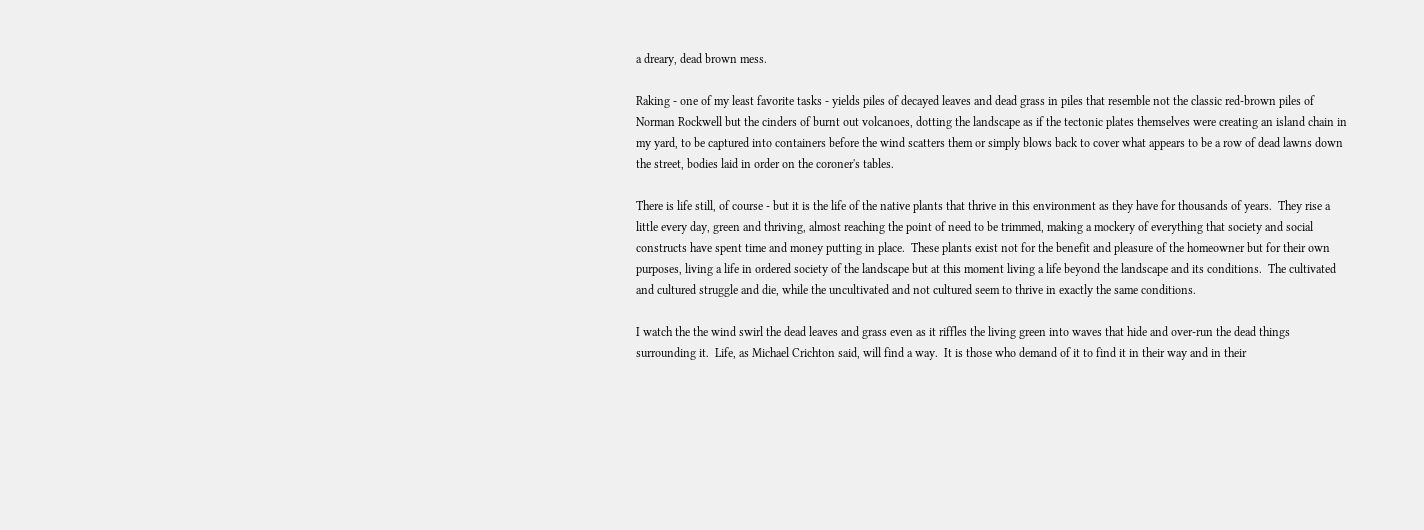a dreary, dead brown mess.

Raking - one of my least favorite tasks - yields piles of decayed leaves and dead grass in piles that resemble not the classic red-brown piles of Norman Rockwell but the cinders of burnt out volcanoes, dotting the landscape as if the tectonic plates themselves were creating an island chain in my yard, to be captured into containers before the wind scatters them or simply blows back to cover what appears to be a row of dead lawns down the street, bodies laid in order on the coroner's tables.

There is life still, of course - but it is the life of the native plants that thrive in this environment as they have for thousands of years.  They rise a little every day, green and thriving, almost reaching the point of need to be trimmed, making a mockery of everything that society and social constructs have spent time and money putting in place.  These plants exist not for the benefit and pleasure of the homeowner but for their own purposes, living a life in ordered society of the landscape but at this moment living a life beyond the landscape and its conditions.  The cultivated and cultured struggle and die, while the uncultivated and not cultured seem to thrive in exactly the same conditions.

I watch the the wind swirl the dead leaves and grass even as it riffles the living green into waves that hide and over-run the dead things surrounding it.  Life, as Michael Crichton said, will find a way.  It is those who demand of it to find it in their way and in their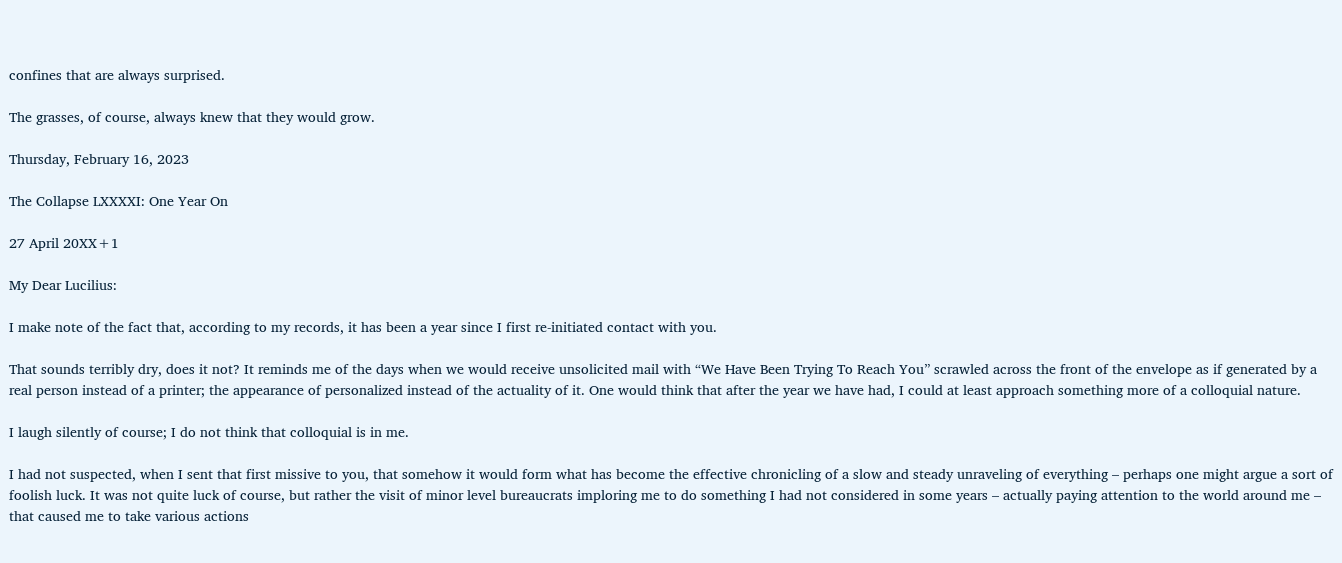confines that are always surprised.

The grasses, of course, always knew that they would grow.

Thursday, February 16, 2023

The Collapse LXXXXI: One Year On

27 April 20XX+1

My Dear Lucilius:

I make note of the fact that, according to my records, it has been a year since I first re-initiated contact with you.

That sounds terribly dry, does it not? It reminds me of the days when we would receive unsolicited mail with “We Have Been Trying To Reach You” scrawled across the front of the envelope as if generated by a real person instead of a printer; the appearance of personalized instead of the actuality of it. One would think that after the year we have had, I could at least approach something more of a colloquial nature.

I laugh silently of course; I do not think that colloquial is in me.

I had not suspected, when I sent that first missive to you, that somehow it would form what has become the effective chronicling of a slow and steady unraveling of everything – perhaps one might argue a sort of foolish luck. It was not quite luck of course, but rather the visit of minor level bureaucrats imploring me to do something I had not considered in some years – actually paying attention to the world around me – that caused me to take various actions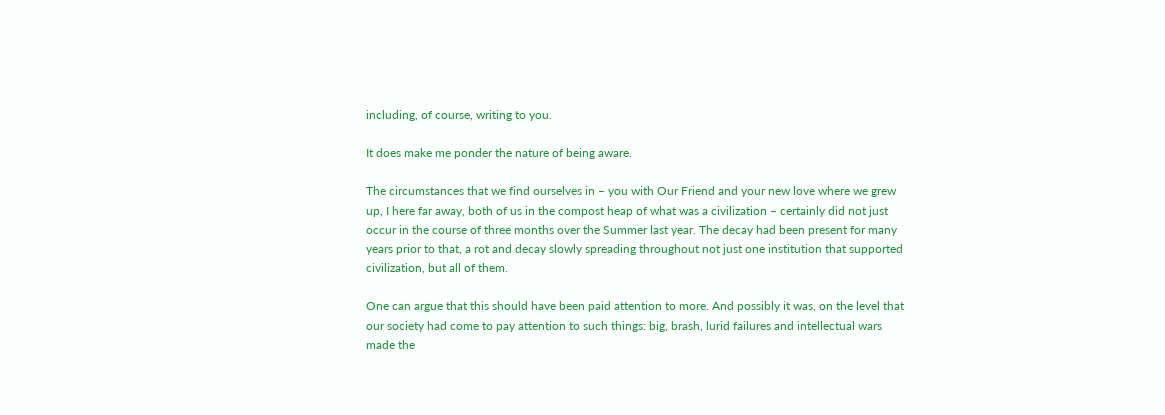including, of course, writing to you.

It does make me ponder the nature of being aware.

The circumstances that we find ourselves in – you with Our Friend and your new love where we grew up, I here far away, both of us in the compost heap of what was a civilization – certainly did not just occur in the course of three months over the Summer last year. The decay had been present for many years prior to that, a rot and decay slowly spreading throughout not just one institution that supported civilization, but all of them.

One can argue that this should have been paid attention to more. And possibly it was, on the level that our society had come to pay attention to such things: big, brash, lurid failures and intellectual wars made the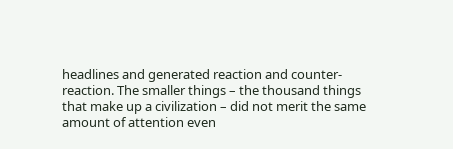headlines and generated reaction and counter-reaction. The smaller things – the thousand things that make up a civilization – did not merit the same amount of attention even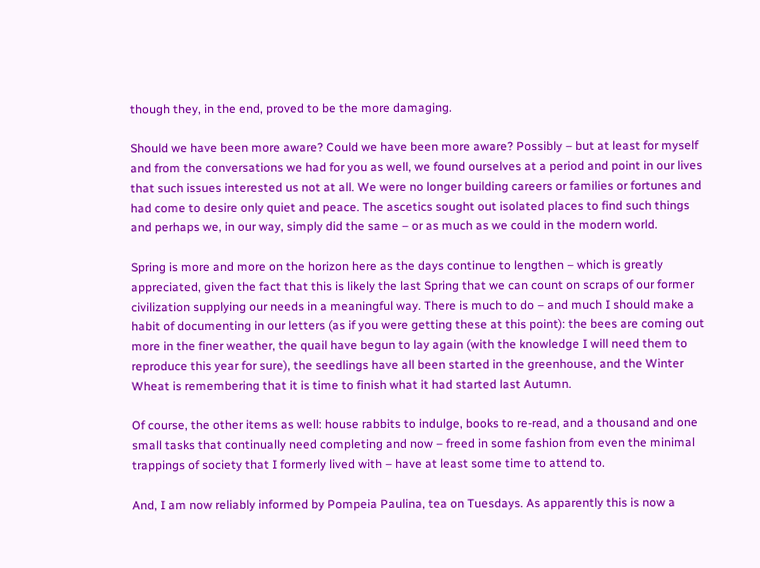though they, in the end, proved to be the more damaging.

Should we have been more aware? Could we have been more aware? Possibly – but at least for myself and from the conversations we had for you as well, we found ourselves at a period and point in our lives that such issues interested us not at all. We were no longer building careers or families or fortunes and had come to desire only quiet and peace. The ascetics sought out isolated places to find such things and perhaps we, in our way, simply did the same – or as much as we could in the modern world.

Spring is more and more on the horizon here as the days continue to lengthen – which is greatly appreciated, given the fact that this is likely the last Spring that we can count on scraps of our former civilization supplying our needs in a meaningful way. There is much to do – and much I should make a habit of documenting in our letters (as if you were getting these at this point): the bees are coming out more in the finer weather, the quail have begun to lay again (with the knowledge I will need them to reproduce this year for sure), the seedlings have all been started in the greenhouse, and the Winter Wheat is remembering that it is time to finish what it had started last Autumn.

Of course, the other items as well: house rabbits to indulge, books to re-read, and a thousand and one small tasks that continually need completing and now – freed in some fashion from even the minimal trappings of society that I formerly lived with – have at least some time to attend to.

And, I am now reliably informed by Pompeia Paulina, tea on Tuesdays. As apparently this is now a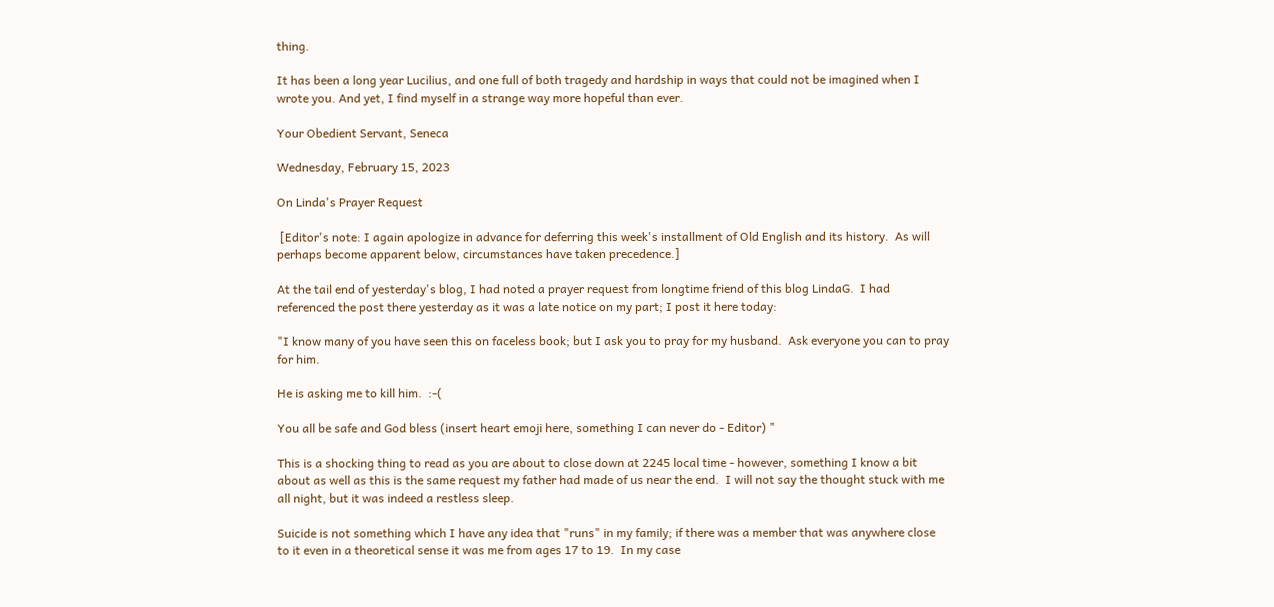thing.

It has been a long year Lucilius, and one full of both tragedy and hardship in ways that could not be imagined when I wrote you. And yet, I find myself in a strange way more hopeful than ever.

Your Obedient Servant, Seneca

Wednesday, February 15, 2023

On Linda's Prayer Request

 [Editor's note: I again apologize in advance for deferring this week's installment of Old English and its history.  As will perhaps become apparent below, circumstances have taken precedence.]

At the tail end of yesterday's blog, I had noted a prayer request from longtime friend of this blog LindaG.  I had referenced the post there yesterday as it was a late notice on my part; I post it here today:

"I know many of you have seen this on faceless book; but I ask you to pray for my husband.  Ask everyone you can to pray for him.

He is asking me to kill him.  :-(

You all be safe and God bless (insert heart emoji here, something I can never do - Editor) "

This is a shocking thing to read as you are about to close down at 2245 local time - however, something I know a bit about as well as this is the same request my father had made of us near the end.  I will not say the thought stuck with me all night, but it was indeed a restless sleep.

Suicide is not something which I have any idea that "runs" in my family; if there was a member that was anywhere close to it even in a theoretical sense it was me from ages 17 to 19.  In my case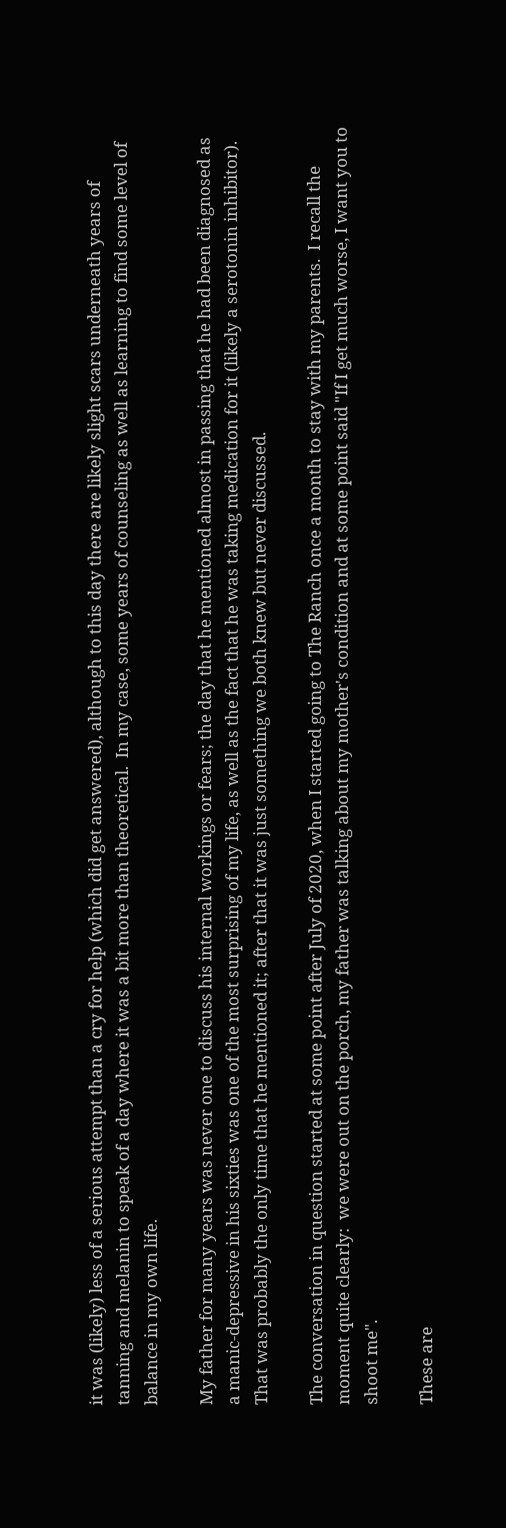it was (likely) less of a serious attempt than a cry for help (which did get answered), although to this day there are likely slight scars underneath years of tanning and melanin to speak of a day where it was a bit more than theoretical.  In my case, some years of counseling as well as learning to find some level of balance in my own life.

My father for many years was never one to discuss his internal workings or fears; the day that he mentioned almost in passing that he had been diagnosed as a manic-depressive in his sixties was one of the most surprising of my life, as well as the fact that he was taking medication for it (likely a serotonin inhibitor).  That was probably the only time that he mentioned it; after that it was just something we both knew but never discussed.

The conversation in question started at some point after July of 2020, when I started going to The Ranch once a month to stay with my parents.  I recall the moment quite clearly:  we were out on the porch, my father was talking about my mother's condition and at some point said "If I get much worse, I want you to shoot me".

These are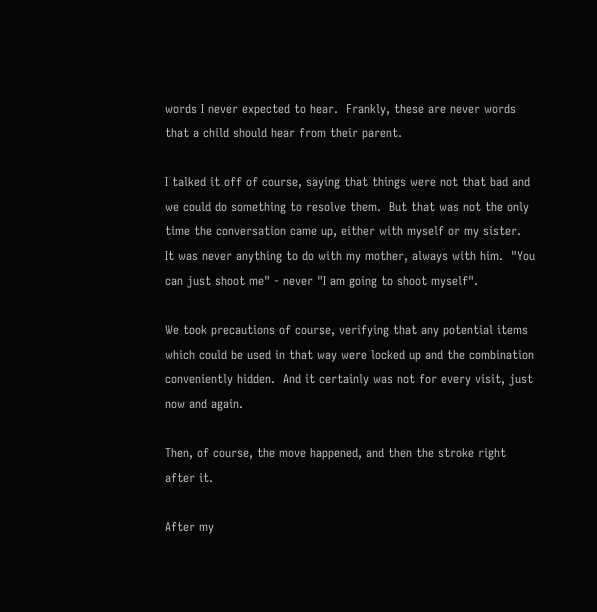words I never expected to hear.  Frankly, these are never words that a child should hear from their parent.

I talked it off of course, saying that things were not that bad and we could do something to resolve them.  But that was not the only time the conversation came up, either with myself or my sister.  It was never anything to do with my mother, always with him.  "You can just shoot me" - never "I am going to shoot myself".

We took precautions of course, verifying that any potential items which could be used in that way were locked up and the combination conveniently hidden.  And it certainly was not for every visit, just now and again.

Then, of course, the move happened, and then the stroke right after it.

After my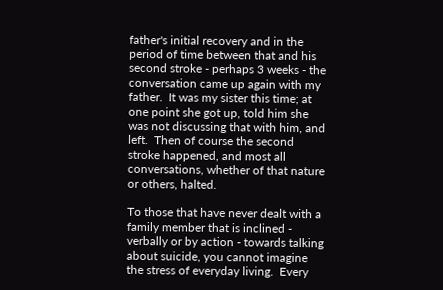father's initial recovery and in the period of time between that and his second stroke - perhaps 3 weeks - the conversation came up again with my father.  It was my sister this time; at one point she got up, told him she was not discussing that with him, and left.  Then of course the second stroke happened, and most all conversations, whether of that nature or others, halted.

To those that have never dealt with a family member that is inclined - verbally or by action - towards talking about suicide, you cannot imagine the stress of everyday living.  Every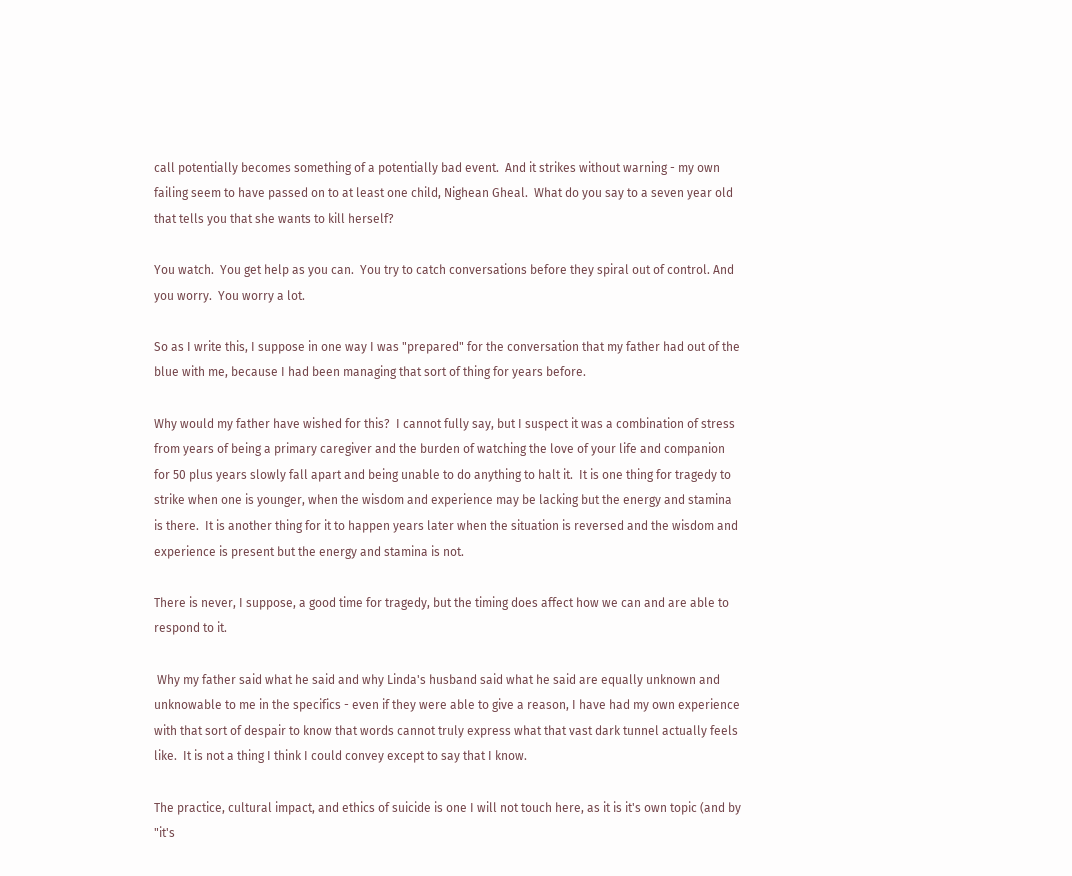call potentially becomes something of a potentially bad event.  And it strikes without warning - my own failing seem to have passed on to at least one child, Nighean Gheal.  What do you say to a seven year old that tells you that she wants to kill herself?

You watch.  You get help as you can.  You try to catch conversations before they spiral out of control. And you worry.  You worry a lot.

So as I write this, I suppose in one way I was "prepared" for the conversation that my father had out of the blue with me, because I had been managing that sort of thing for years before.

Why would my father have wished for this?  I cannot fully say, but I suspect it was a combination of stress from years of being a primary caregiver and the burden of watching the love of your life and companion for 50 plus years slowly fall apart and being unable to do anything to halt it.  It is one thing for tragedy to strike when one is younger, when the wisdom and experience may be lacking but the energy and stamina is there.  It is another thing for it to happen years later when the situation is reversed and the wisdom and experience is present but the energy and stamina is not.

There is never, I suppose, a good time for tragedy, but the timing does affect how we can and are able to respond to it.

 Why my father said what he said and why Linda's husband said what he said are equally unknown and unknowable to me in the specifics - even if they were able to give a reason, I have had my own experience with that sort of despair to know that words cannot truly express what that vast dark tunnel actually feels like.  It is not a thing I think I could convey except to say that I know.

The practice, cultural impact, and ethics of suicide is one I will not touch here, as it is it's own topic (and by "it's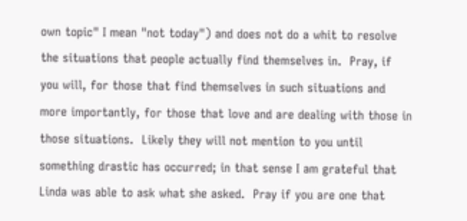own topic" I mean "not today") and does not do a whit to resolve the situations that people actually find themselves in.  Pray, if you will, for those that find themselves in such situations and more importantly, for those that love and are dealing with those in those situations.  Likely they will not mention to you until something drastic has occurred; in that sense I am grateful that Linda was able to ask what she asked.  Pray if you are one that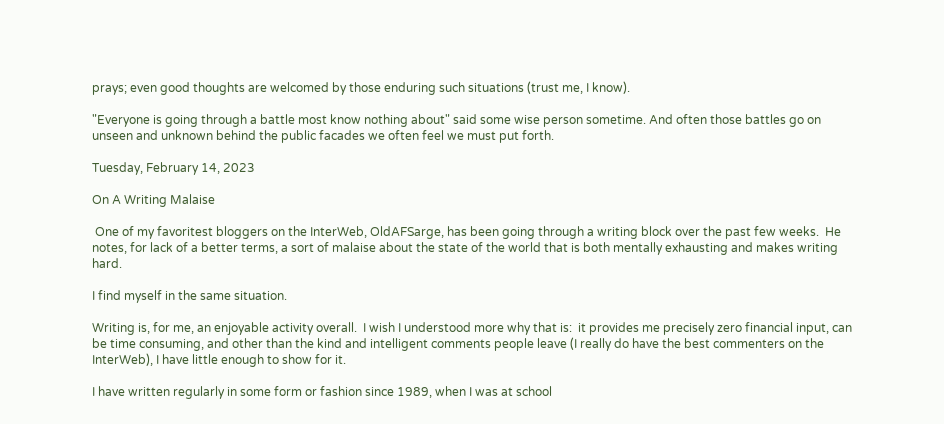prays; even good thoughts are welcomed by those enduring such situations (trust me, I know).

"Everyone is going through a battle most know nothing about" said some wise person sometime. And often those battles go on unseen and unknown behind the public facades we often feel we must put forth.

Tuesday, February 14, 2023

On A Writing Malaise

 One of my favoritest bloggers on the InterWeb, OldAFSarge, has been going through a writing block over the past few weeks.  He notes, for lack of a better terms, a sort of malaise about the state of the world that is both mentally exhausting and makes writing hard.

I find myself in the same situation.

Writing is, for me, an enjoyable activity overall.  I wish I understood more why that is:  it provides me precisely zero financial input, can be time consuming, and other than the kind and intelligent comments people leave (I really do have the best commenters on the InterWeb), I have little enough to show for it.

I have written regularly in some form or fashion since 1989, when I was at school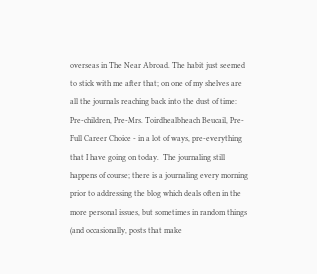overseas in The Near Abroad. The habit just seemed to stick with me after that; on one of my shelves are all the journals reaching back into the dust of time:  Pre-children, Pre-Mrs. Toirdhealbheach Beucail, Pre-Full Career Choice - in a lot of ways, pre-everything that I have going on today.  The journaling still happens of course; there is a journaling every morning prior to addressing the blog which deals often in the more personal issues, but sometimes in random things (and occasionally, posts that make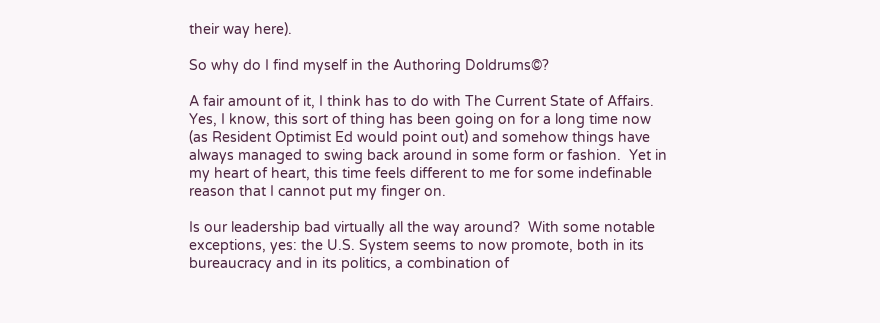their way here).

So why do I find myself in the Authoring Doldrums©?

A fair amount of it, I think has to do with The Current State of Affairs.  Yes, I know, this sort of thing has been going on for a long time now (as Resident Optimist Ed would point out) and somehow things have always managed to swing back around in some form or fashion.  Yet in my heart of heart, this time feels different to me for some indefinable reason that I cannot put my finger on.

Is our leadership bad virtually all the way around?  With some notable exceptions, yes: the U.S. System seems to now promote, both in its bureaucracy and in its politics, a combination of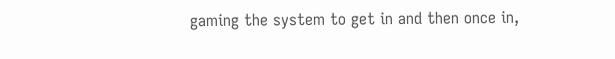gaming the system to get in and then once in,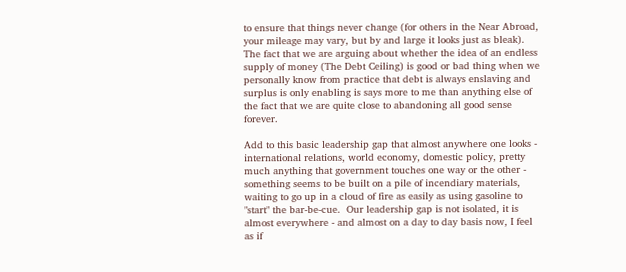to ensure that things never change (for others in the Near Abroad, your mileage may vary, but by and large it looks just as bleak).  The fact that we are arguing about whether the idea of an endless supply of money (The Debt Ceiling) is good or bad thing when we personally know from practice that debt is always enslaving and surplus is only enabling is says more to me than anything else of the fact that we are quite close to abandoning all good sense forever.

Add to this basic leadership gap that almost anywhere one looks - international relations, world economy, domestic policy, pretty much anything that government touches one way or the other - something seems to be built on a pile of incendiary materials, waiting to go up in a cloud of fire as easily as using gasoline to "start" the bar-be-cue.  Our leadership gap is not isolated, it is almost everywhere - and almost on a day to day basis now, I feel as if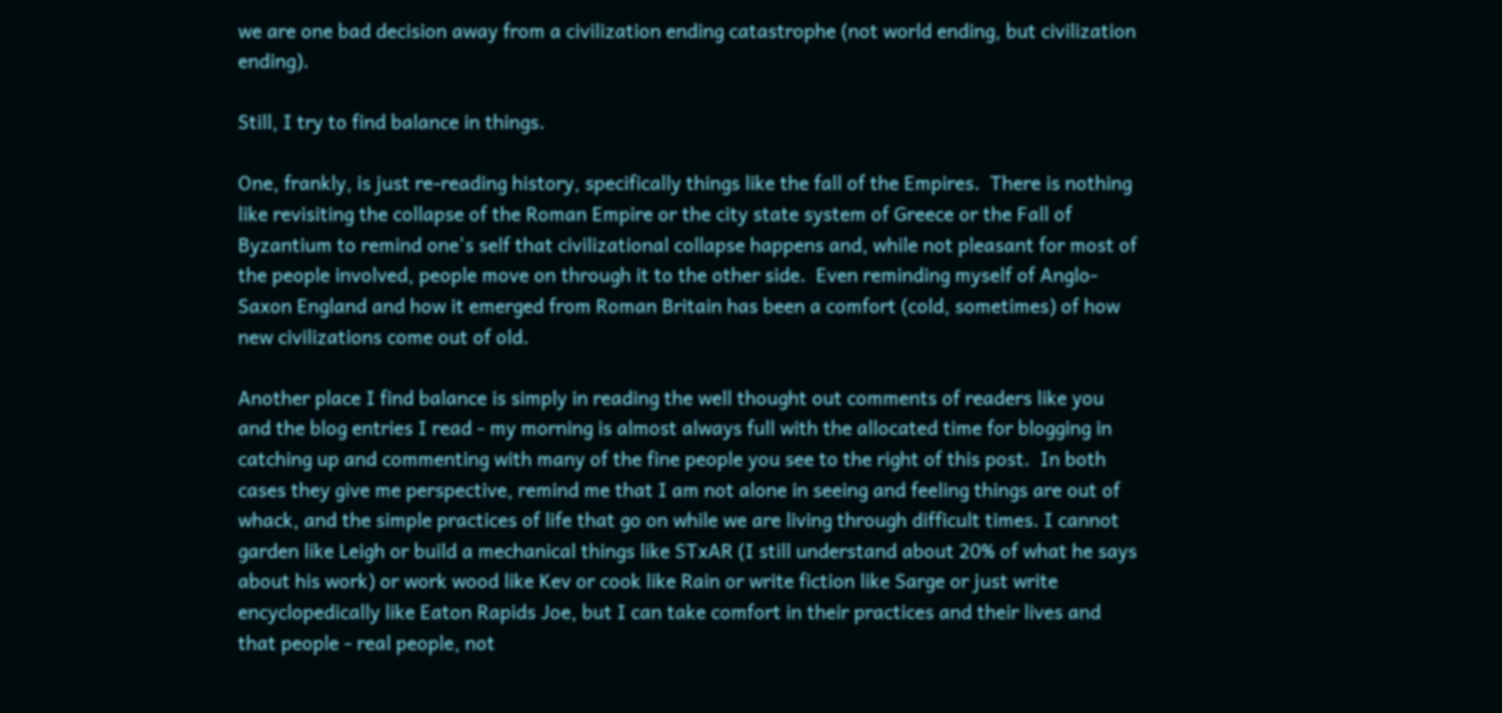we are one bad decision away from a civilization ending catastrophe (not world ending, but civilization ending).

Still, I try to find balance in things.

One, frankly, is just re-reading history, specifically things like the fall of the Empires.  There is nothing like revisiting the collapse of the Roman Empire or the city state system of Greece or the Fall of Byzantium to remind one's self that civilizational collapse happens and, while not pleasant for most of the people involved, people move on through it to the other side.  Even reminding myself of Anglo-Saxon England and how it emerged from Roman Britain has been a comfort (cold, sometimes) of how new civilizations come out of old.

Another place I find balance is simply in reading the well thought out comments of readers like you and the blog entries I read - my morning is almost always full with the allocated time for blogging in catching up and commenting with many of the fine people you see to the right of this post.  In both cases they give me perspective, remind me that I am not alone in seeing and feeling things are out of whack, and the simple practices of life that go on while we are living through difficult times. I cannot garden like Leigh or build a mechanical things like STxAR (I still understand about 20% of what he says about his work) or work wood like Kev or cook like Rain or write fiction like Sarge or just write encyclopedically like Eaton Rapids Joe, but I can take comfort in their practices and their lives and that people - real people, not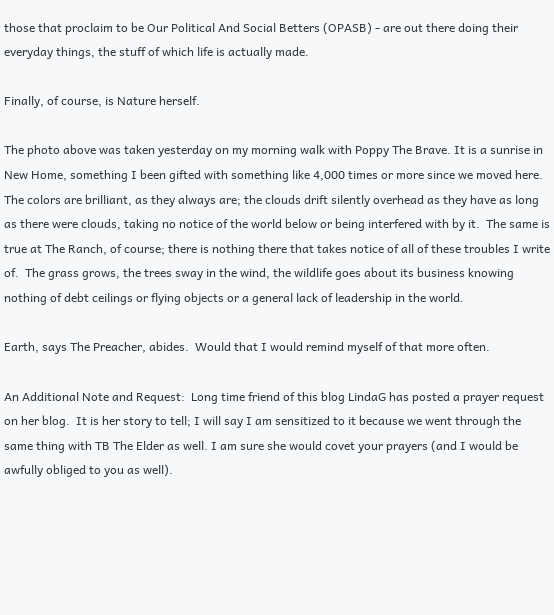those that proclaim to be Our Political And Social Betters (OPASB) - are out there doing their everyday things, the stuff of which life is actually made.

Finally, of course, is Nature herself.

The photo above was taken yesterday on my morning walk with Poppy The Brave. It is a sunrise in New Home, something I been gifted with something like 4,000 times or more since we moved here.  The colors are brilliant, as they always are; the clouds drift silently overhead as they have as long as there were clouds, taking no notice of the world below or being interfered with by it.  The same is true at The Ranch, of course; there is nothing there that takes notice of all of these troubles I write of.  The grass grows, the trees sway in the wind, the wildlife goes about its business knowing nothing of debt ceilings or flying objects or a general lack of leadership in the world.

Earth, says The Preacher, abides.  Would that I would remind myself of that more often.

An Additional Note and Request:  Long time friend of this blog LindaG has posted a prayer request on her blog.  It is her story to tell; I will say I am sensitized to it because we went through the same thing with TB The Elder as well. I am sure she would covet your prayers (and I would be awfully obliged to you as well).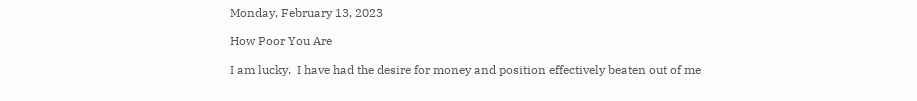Monday, February 13, 2023

How Poor You Are

I am lucky.  I have had the desire for money and position effectively beaten out of me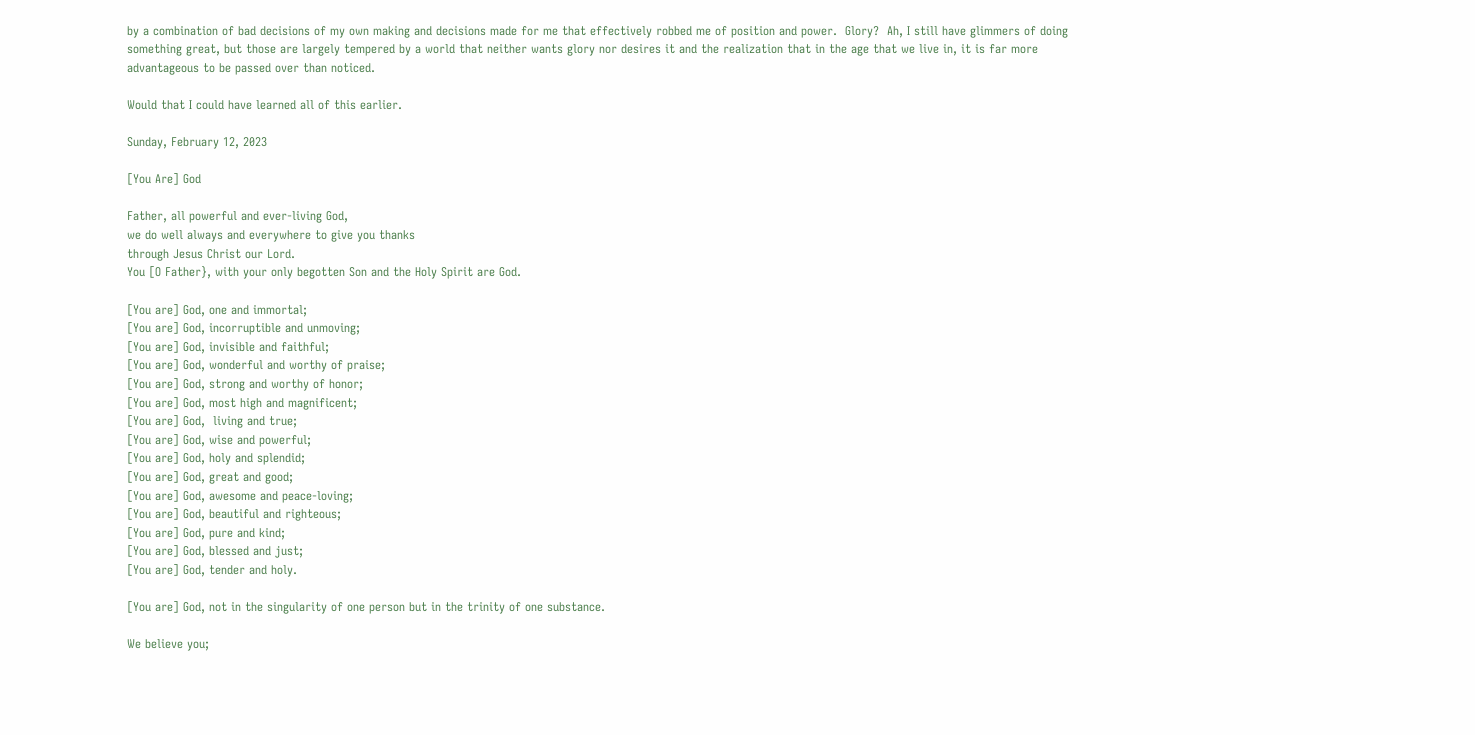by a combination of bad decisions of my own making and decisions made for me that effectively robbed me of position and power.  Glory?  Ah, I still have glimmers of doing something great, but those are largely tempered by a world that neither wants glory nor desires it and the realization that in the age that we live in, it is far more advantageous to be passed over than noticed.

Would that I could have learned all of this earlier.

Sunday, February 12, 2023

[You Are] God

Father, all powerful and ever-living God,
we do well always and everywhere to give you thanks
through Jesus Christ our Lord.
You [O Father}, with your only begotten Son and the Holy Spirit are God.

[You are] God, one and immortal;
[You are] God, incorruptible and unmoving;
[You are] God, invisible and faithful;
[You are] God, wonderful and worthy of praise;
[You are] God, strong and worthy of honor;
[You are] God, most high and magnificent;
[You are] God,  living and true;
[You are] God, wise and powerful;
[You are] God, holy and splendid;
[You are] God, great and good;
[You are] God, awesome and peace-loving;
[You are] God, beautiful and righteous;
[You are] God, pure and kind;
[You are] God, blessed and just;
[You are] God, tender and holy.

[You are] God, not in the singularity of one person but in the trinity of one substance.

We believe you;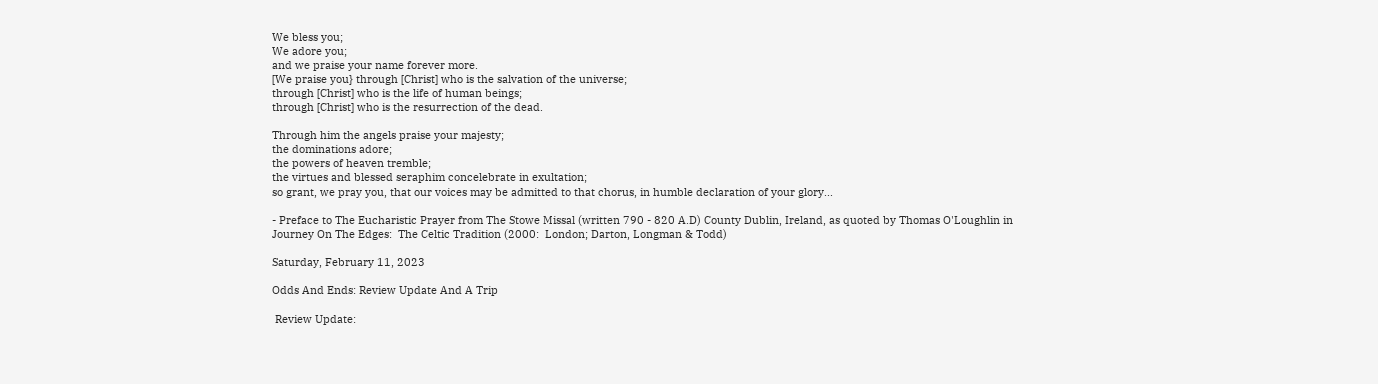We bless you;
We adore you;
and we praise your name forever more.
[We praise you} through [Christ] who is the salvation of the universe;
through [Christ] who is the life of human beings;
through [Christ] who is the resurrection of the dead.

Through him the angels praise your majesty;
the dominations adore;
the powers of heaven tremble;
the virtues and blessed seraphim concelebrate in exultation;
so grant, we pray you, that our voices may be admitted to that chorus, in humble declaration of your glory...

- Preface to The Eucharistic Prayer from The Stowe Missal (written 790 - 820 A.D) County Dublin, Ireland, as quoted by Thomas O'Loughlin in Journey On The Edges:  The Celtic Tradition (2000:  London; Darton, Longman & Todd)

Saturday, February 11, 2023

Odds And Ends: Review Update And A Trip

 Review Update: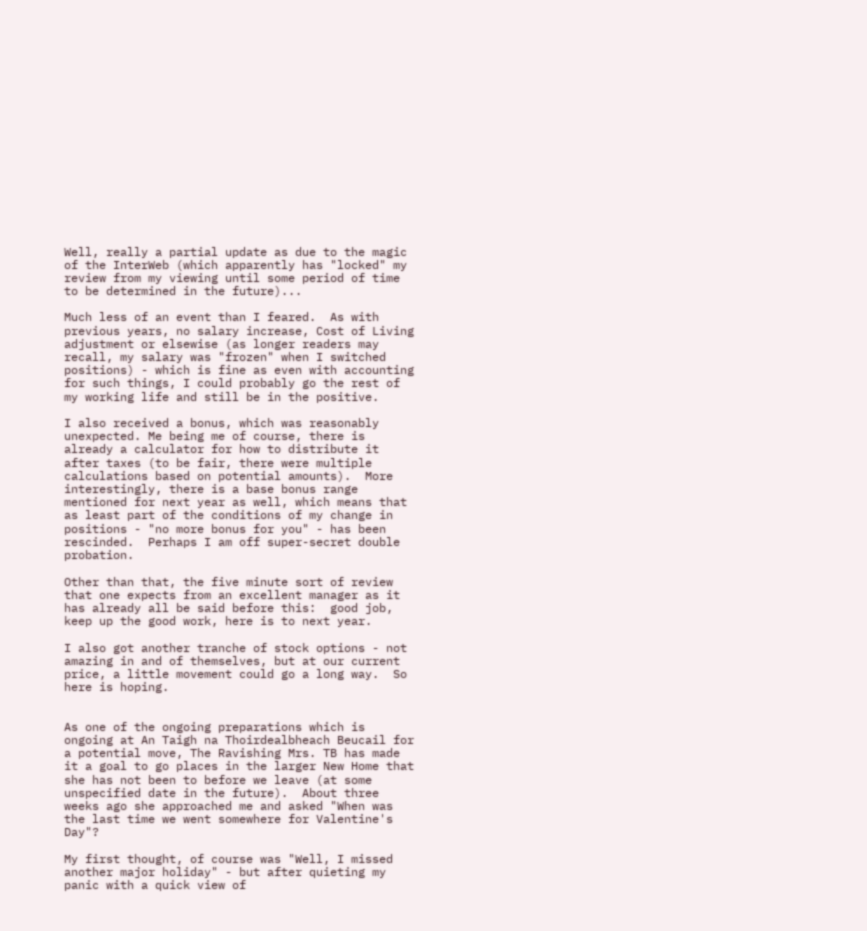Well, really a partial update as due to the magic of the InterWeb (which apparently has "locked" my review from my viewing until some period of time to be determined in the future)...

Much less of an event than I feared.  As with previous years, no salary increase, Cost of Living adjustment or elsewise (as longer readers may recall, my salary was "frozen" when I switched positions) - which is fine as even with accounting for such things, I could probably go the rest of my working life and still be in the positive.

I also received a bonus, which was reasonably unexpected. Me being me of course, there is already a calculator for how to distribute it after taxes (to be fair, there were multiple calculations based on potential amounts).  More interestingly, there is a base bonus range mentioned for next year as well, which means that as least part of the conditions of my change in positions - "no more bonus for you" - has been rescinded.  Perhaps I am off super-secret double probation.

Other than that, the five minute sort of review that one expects from an excellent manager as it has already all be said before this:  good job, keep up the good work, here is to next year.

I also got another tranche of stock options - not amazing in and of themselves, but at our current price, a little movement could go a long way.  So here is hoping.


As one of the ongoing preparations which is ongoing at An Taigh na Thoirdealbheach Beucail for a potential move, The Ravishing Mrs. TB has made it a goal to go places in the larger New Home that she has not been to before we leave (at some unspecified date in the future).  About three weeks ago she approached me and asked "When was the last time we went somewhere for Valentine's Day"?

My first thought, of course was "Well, I missed another major holiday" - but after quieting my panic with a quick view of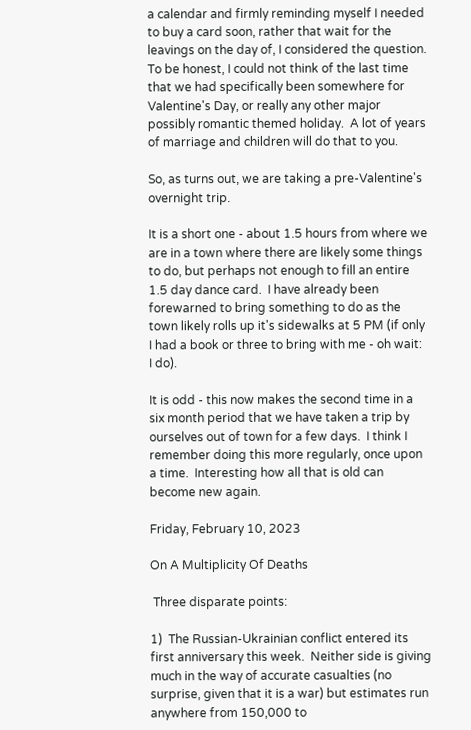a calendar and firmly reminding myself I needed to buy a card soon, rather that wait for the leavings on the day of, I considered the question. To be honest, I could not think of the last time that we had specifically been somewhere for Valentine's Day, or really any other major possibly romantic themed holiday.  A lot of years of marriage and children will do that to you.

So, as turns out, we are taking a pre-Valentine's overnight trip.

It is a short one - about 1.5 hours from where we are in a town where there are likely some things to do, but perhaps not enough to fill an entire 1.5 day dance card.  I have already been forewarned to bring something to do as the town likely rolls up it's sidewalks at 5 PM (if only I had a book or three to bring with me - oh wait:  I do).

It is odd - this now makes the second time in a six month period that we have taken a trip by ourselves out of town for a few days.  I think I remember doing this more regularly, once upon a time.  Interesting how all that is old can become new again.

Friday, February 10, 2023

On A Multiplicity Of Deaths

 Three disparate points:

1)  The Russian-Ukrainian conflict entered its first anniversary this week.  Neither side is giving much in the way of accurate casualties (no surprise, given that it is a war) but estimates run anywhere from 150,000 to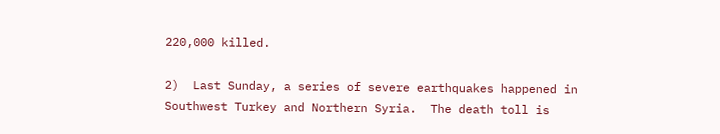220,000 killed.

2)  Last Sunday, a series of severe earthquakes happened in Southwest Turkey and Northern Syria.  The death toll is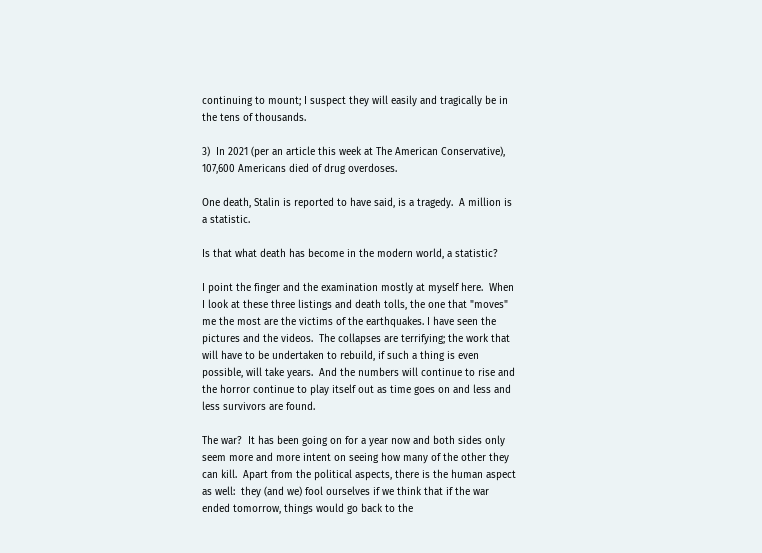continuing to mount; I suspect they will easily and tragically be in the tens of thousands.

3)  In 2021 (per an article this week at The American Conservative), 107,600 Americans died of drug overdoses.

One death, Stalin is reported to have said, is a tragedy.  A million is a statistic.

Is that what death has become in the modern world, a statistic?

I point the finger and the examination mostly at myself here.  When I look at these three listings and death tolls, the one that "moves" me the most are the victims of the earthquakes. I have seen the pictures and the videos.  The collapses are terrifying; the work that will have to be undertaken to rebuild, if such a thing is even possible, will take years.  And the numbers will continue to rise and the horror continue to play itself out as time goes on and less and less survivors are found.

The war?  It has been going on for a year now and both sides only seem more and more intent on seeing how many of the other they can kill.  Apart from the political aspects, there is the human aspect as well:  they (and we) fool ourselves if we think that if the war ended tomorrow, things would go back to the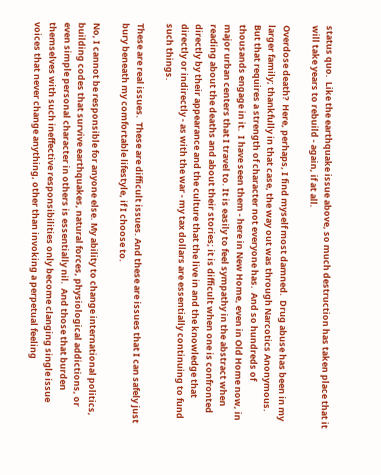status quo.  Like the earthquake issue above, so much destruction has taken place that it will take years to rebuild - again, if at all.

Overdose death?  Here, perhaps, I find myself most damned.  Drug abuse has been in my larger family; thankfully in that case, the way out was through Narcotics Anonymous.  But that requires a strength of character not everyone has.  And so hundreds of thousands engage in it.  I have seen them - here in New Home, even in Old Home now, in major urban centers that I travel to. It is easily to feel sympathy in the abstract when reading about the deaths and about their stories; it is difficult when one is confronted directly by their appearance and the culture that the live in and the knowledge that directly or indirectly - as with the war - my tax dollars are essentially continuing to fund such things.

These are real issues.  These are difficult issues. And these are issues that I can safely just bury beneath my comfortable lifestyle, if I choose to.

No, I cannot be responsible for anyone else. My ability to change international politics, building codes that survive earthquakes, natural forces, physiological addictions, or even simple personal character in others is essentially nil.  And those that burden themselves with such ineffective responsibilities only become clanging single issue voices that never change anything, other than invoking a perpetual feeling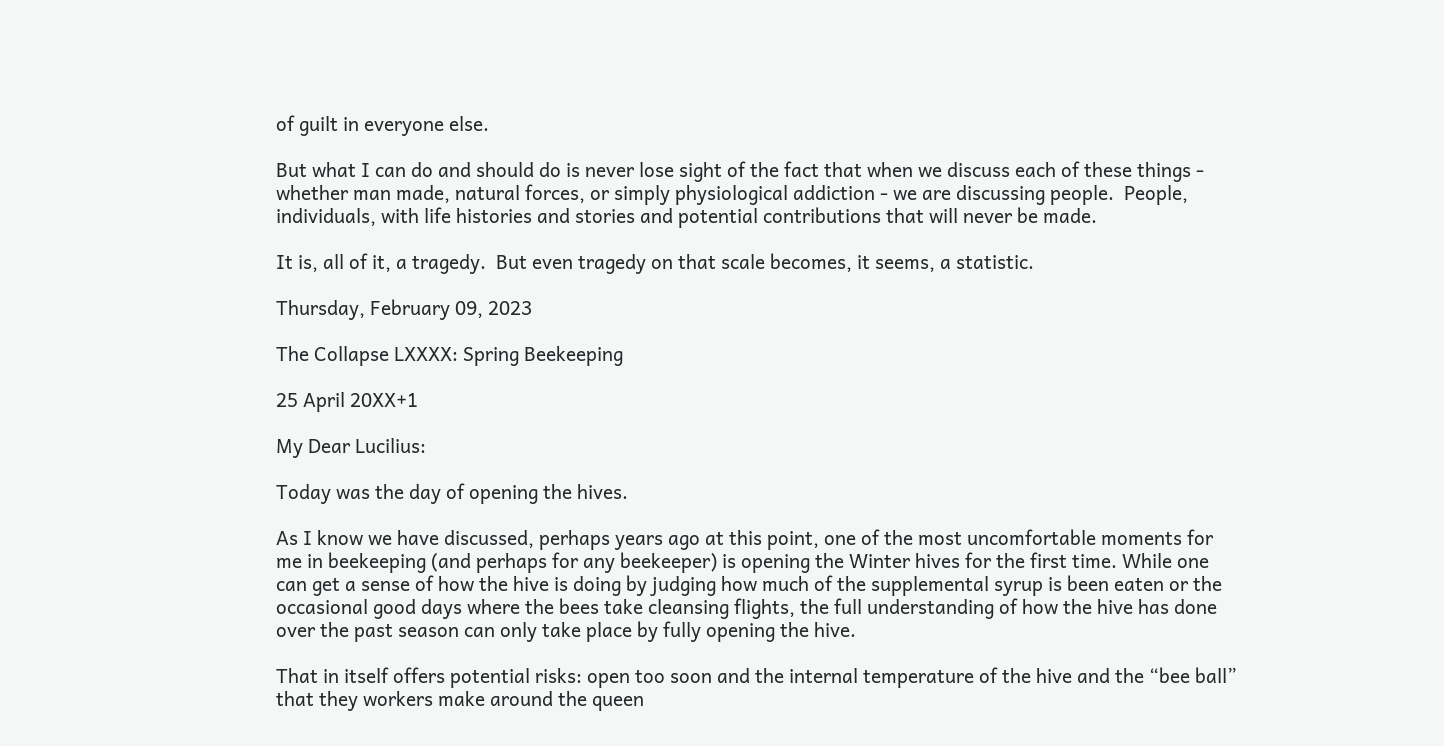of guilt in everyone else.

But what I can do and should do is never lose sight of the fact that when we discuss each of these things - whether man made, natural forces, or simply physiological addiction - we are discussing people.  People, individuals, with life histories and stories and potential contributions that will never be made.

It is, all of it, a tragedy.  But even tragedy on that scale becomes, it seems, a statistic.

Thursday, February 09, 2023

The Collapse LXXXX: Spring Beekeeping

25 April 20XX+1

My Dear Lucilius:

Today was the day of opening the hives.

As I know we have discussed, perhaps years ago at this point, one of the most uncomfortable moments for me in beekeeping (and perhaps for any beekeeper) is opening the Winter hives for the first time. While one can get a sense of how the hive is doing by judging how much of the supplemental syrup is been eaten or the occasional good days where the bees take cleansing flights, the full understanding of how the hive has done over the past season can only take place by fully opening the hive.

That in itself offers potential risks: open too soon and the internal temperature of the hive and the “bee ball” that they workers make around the queen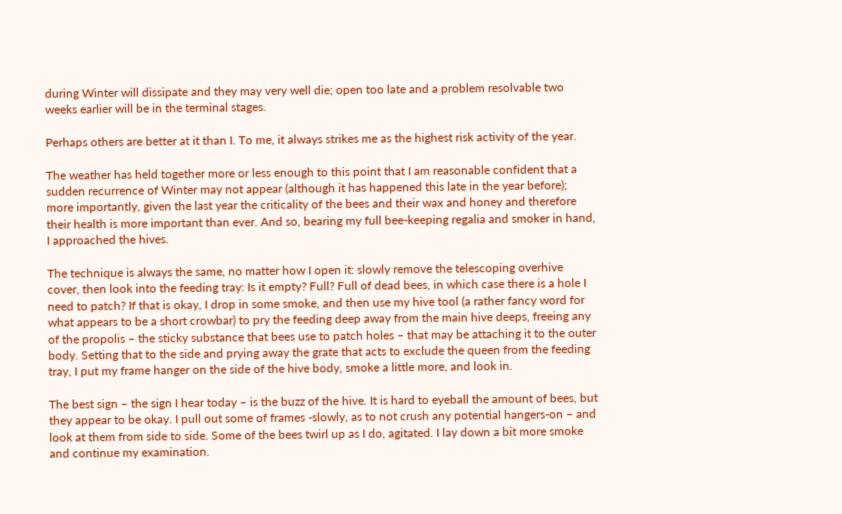during Winter will dissipate and they may very well die; open too late and a problem resolvable two weeks earlier will be in the terminal stages.

Perhaps others are better at it than I. To me, it always strikes me as the highest risk activity of the year.

The weather has held together more or less enough to this point that I am reasonable confident that a sudden recurrence of Winter may not appear (although it has happened this late in the year before); more importantly, given the last year the criticality of the bees and their wax and honey and therefore their health is more important than ever. And so, bearing my full bee-keeping regalia and smoker in hand, I approached the hives.

The technique is always the same, no matter how I open it: slowly remove the telescoping overhive cover, then look into the feeding tray: Is it empty? Full? Full of dead bees, in which case there is a hole I need to patch? If that is okay, I drop in some smoke, and then use my hive tool (a rather fancy word for what appears to be a short crowbar) to pry the feeding deep away from the main hive deeps, freeing any of the propolis – the sticky substance that bees use to patch holes – that may be attaching it to the outer body. Setting that to the side and prying away the grate that acts to exclude the queen from the feeding tray, I put my frame hanger on the side of the hive body, smoke a little more, and look in.

The best sign – the sign I hear today – is the buzz of the hive. It is hard to eyeball the amount of bees, but they appear to be okay. I pull out some of frames -slowly, as to not crush any potential hangers-on – and look at them from side to side. Some of the bees twirl up as I do, agitated. I lay down a bit more smoke and continue my examination.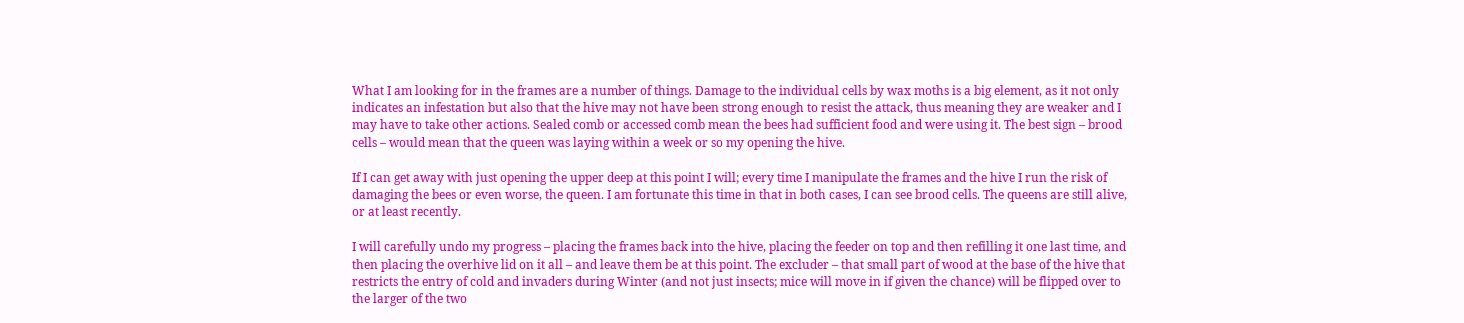What I am looking for in the frames are a number of things. Damage to the individual cells by wax moths is a big element, as it not only indicates an infestation but also that the hive may not have been strong enough to resist the attack, thus meaning they are weaker and I may have to take other actions. Sealed comb or accessed comb mean the bees had sufficient food and were using it. The best sign – brood cells – would mean that the queen was laying within a week or so my opening the hive.

If I can get away with just opening the upper deep at this point I will; every time I manipulate the frames and the hive I run the risk of damaging the bees or even worse, the queen. I am fortunate this time in that in both cases, I can see brood cells. The queens are still alive, or at least recently.

I will carefully undo my progress – placing the frames back into the hive, placing the feeder on top and then refilling it one last time, and then placing the overhive lid on it all – and leave them be at this point. The excluder – that small part of wood at the base of the hive that restricts the entry of cold and invaders during Winter (and not just insects; mice will move in if given the chance) will be flipped over to the larger of the two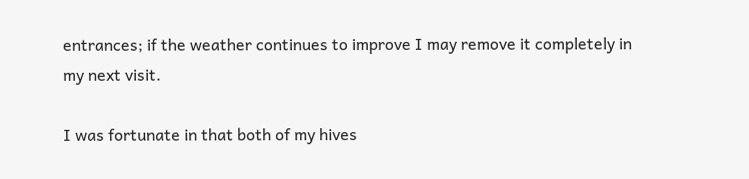entrances; if the weather continues to improve I may remove it completely in my next visit.

I was fortunate in that both of my hives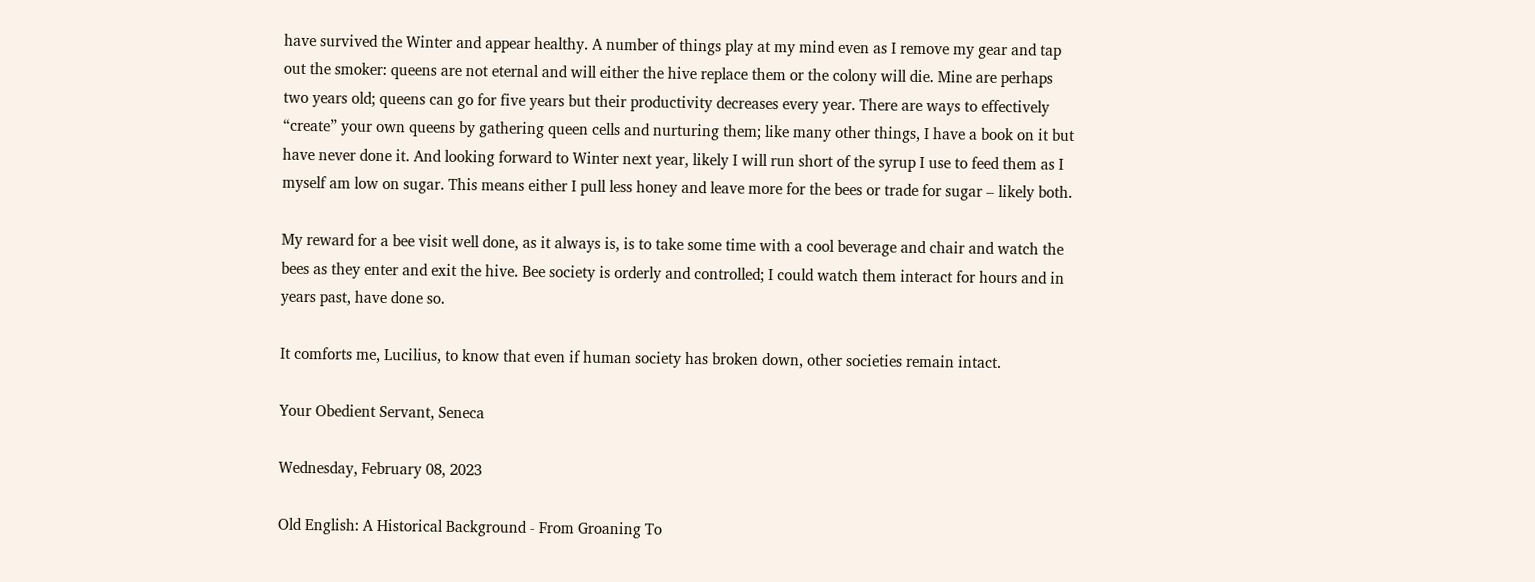have survived the Winter and appear healthy. A number of things play at my mind even as I remove my gear and tap out the smoker: queens are not eternal and will either the hive replace them or the colony will die. Mine are perhaps two years old; queens can go for five years but their productivity decreases every year. There are ways to effectively “create” your own queens by gathering queen cells and nurturing them; like many other things, I have a book on it but have never done it. And looking forward to Winter next year, likely I will run short of the syrup I use to feed them as I myself am low on sugar. This means either I pull less honey and leave more for the bees or trade for sugar – likely both.

My reward for a bee visit well done, as it always is, is to take some time with a cool beverage and chair and watch the bees as they enter and exit the hive. Bee society is orderly and controlled; I could watch them interact for hours and in years past, have done so.

It comforts me, Lucilius, to know that even if human society has broken down, other societies remain intact.

Your Obedient Servant, Seneca

Wednesday, February 08, 2023

Old English: A Historical Background - From Groaning To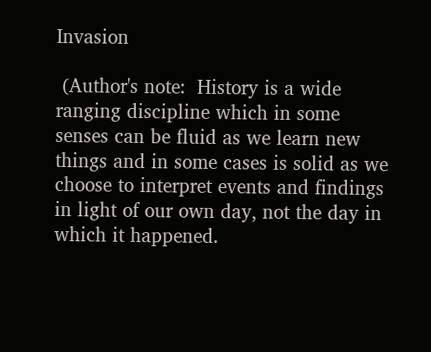Invasion

 (Author's note:  History is a wide ranging discipline which in some senses can be fluid as we learn new things and in some cases is solid as we choose to interpret events and findings in light of our own day, not the day in which it happened.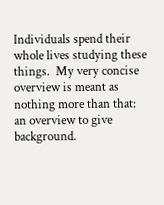Individuals spend their whole lives studying these things.  My very concise overview is meant as nothing more than that:  an overview to give background.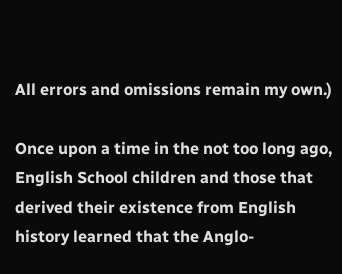All errors and omissions remain my own.)

Once upon a time in the not too long ago, English School children and those that derived their existence from English history learned that the Anglo-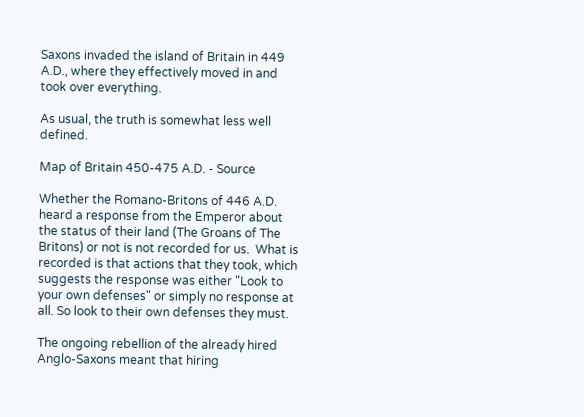Saxons invaded the island of Britain in 449 A.D., where they effectively moved in and took over everything.

As usual, the truth is somewhat less well defined.

Map of Britain 450-475 A.D. - Source

Whether the Romano-Britons of 446 A.D. heard a response from the Emperor about the status of their land (The Groans of The Britons) or not is not recorded for us.  What is recorded is that actions that they took, which suggests the response was either "Look to your own defenses" or simply no response at all. So look to their own defenses they must.

The ongoing rebellion of the already hired Anglo-Saxons meant that hiring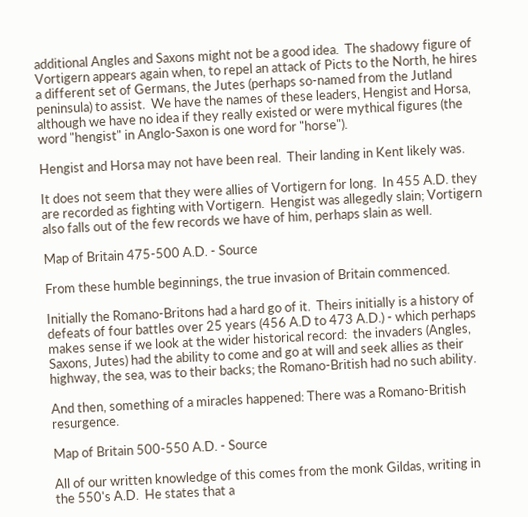additional Angles and Saxons might not be a good idea.  The shadowy figure of Vortigern appears again when, to repel an attack of Picts to the North, he hires a different set of Germans, the Jutes (perhaps so-named from the Jutland peninsula) to assist.  We have the names of these leaders, Hengist and Horsa, although we have no idea if they really existed or were mythical figures (the word "hengist" in Anglo-Saxon is one word for "horse").

Hengist and Horsa may not have been real.  Their landing in Kent likely was.

It does not seem that they were allies of Vortigern for long.  In 455 A.D. they are recorded as fighting with Vortigern.  Hengist was allegedly slain; Vortigern also falls out of the few records we have of him, perhaps slain as well.

Map of Britain 475-500 A.D. - Source

From these humble beginnings, the true invasion of Britain commenced.

Initially the Romano-Britons had a hard go of it.  Theirs initially is a history of defeats of four battles over 25 years (456 A.D to 473 A.D.) - which perhaps makes sense if we look at the wider historical record:  the invaders (Angles, Saxons, Jutes) had the ability to come and go at will and seek allies as their highway, the sea, was to their backs; the Romano-British had no such ability.

And then, something of a miracles happened: There was a Romano-British resurgence.

Map of Britain 500-550 A.D. - Source

All of our written knowledge of this comes from the monk Gildas, writing in the 550's A.D.  He states that a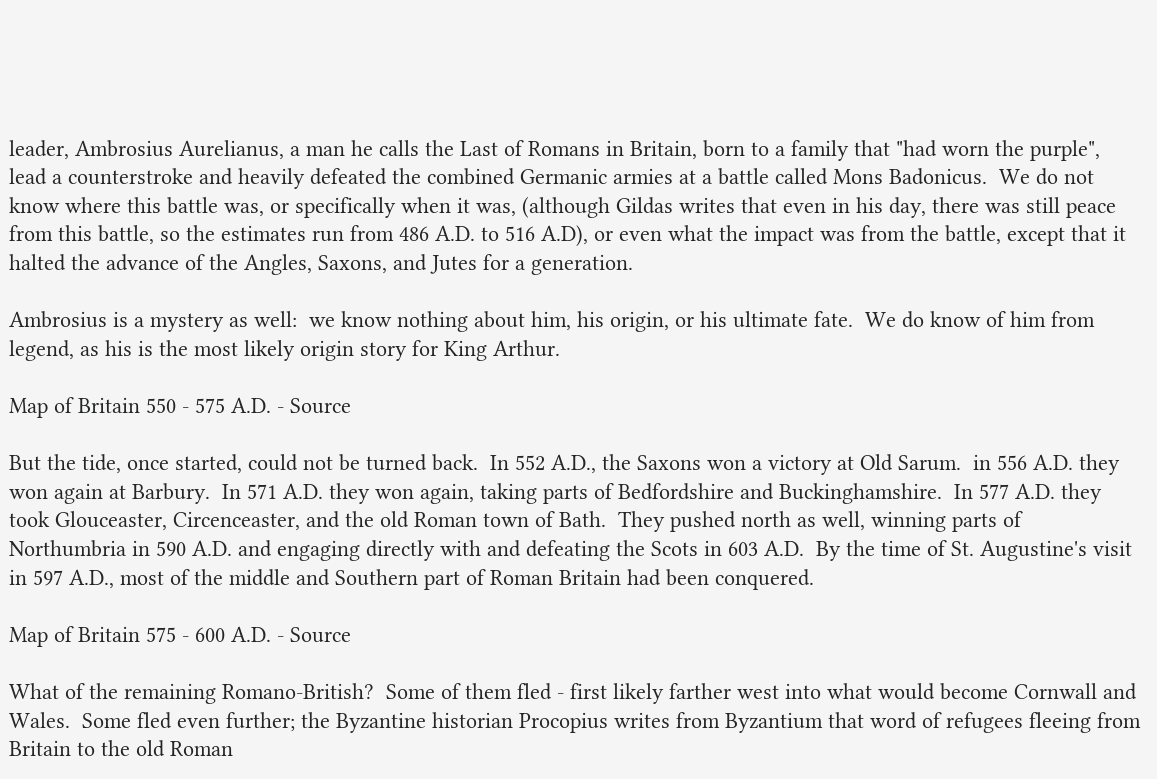leader, Ambrosius Aurelianus, a man he calls the Last of Romans in Britain, born to a family that "had worn the purple", lead a counterstroke and heavily defeated the combined Germanic armies at a battle called Mons Badonicus.  We do not know where this battle was, or specifically when it was, (although Gildas writes that even in his day, there was still peace from this battle, so the estimates run from 486 A.D. to 516 A.D), or even what the impact was from the battle, except that it halted the advance of the Angles, Saxons, and Jutes for a generation.

Ambrosius is a mystery as well:  we know nothing about him, his origin, or his ultimate fate.  We do know of him from legend, as his is the most likely origin story for King Arthur.

Map of Britain 550 - 575 A.D. - Source

But the tide, once started, could not be turned back.  In 552 A.D., the Saxons won a victory at Old Sarum.  in 556 A.D. they won again at Barbury.  In 571 A.D. they won again, taking parts of Bedfordshire and Buckinghamshire.  In 577 A.D. they took Glouceaster, Circenceaster, and the old Roman town of Bath.  They pushed north as well, winning parts of Northumbria in 590 A.D. and engaging directly with and defeating the Scots in 603 A.D.  By the time of St. Augustine's visit in 597 A.D., most of the middle and Southern part of Roman Britain had been conquered.

Map of Britain 575 - 600 A.D. - Source

What of the remaining Romano-British?  Some of them fled - first likely farther west into what would become Cornwall and Wales.  Some fled even further; the Byzantine historian Procopius writes from Byzantium that word of refugees fleeing from Britain to the old Roman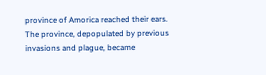province of Amorica reached their ears.  The province, depopulated by previous invasions and plague, became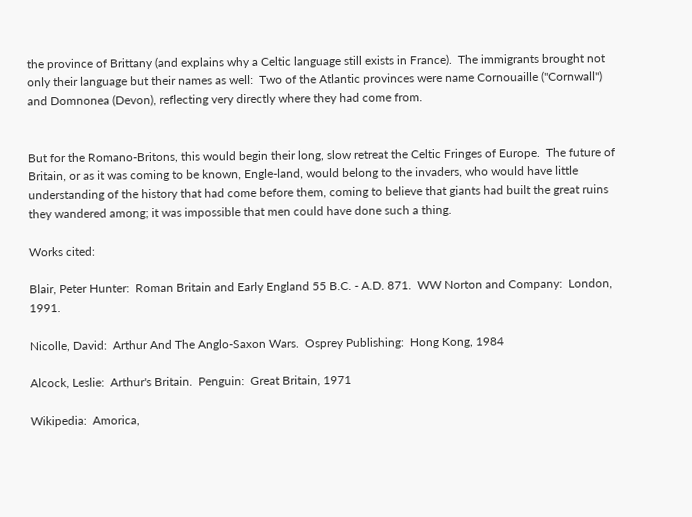the province of Brittany (and explains why a Celtic language still exists in France).  The immigrants brought not only their language but their names as well:  Two of the Atlantic provinces were name Cornouaille ("Cornwall") and Domnonea (Devon), reflecting very directly where they had come from.


But for the Romano-Britons, this would begin their long, slow retreat the Celtic Fringes of Europe.  The future of Britain, or as it was coming to be known, Engle-land, would belong to the invaders, who would have little understanding of the history that had come before them, coming to believe that giants had built the great ruins they wandered among; it was impossible that men could have done such a thing.

Works cited:

Blair, Peter Hunter:  Roman Britain and Early England 55 B.C. - A.D. 871.  WW Norton and Company:  London, 1991.

Nicolle, David:  Arthur And The Anglo-Saxon Wars.  Osprey Publishing:  Hong Kong, 1984

Alcock, Leslie:  Arthur's Britain.  Penguin:  Great Britain, 1971

Wikipedia:  Amorica,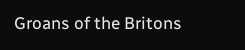Groans of the Britons